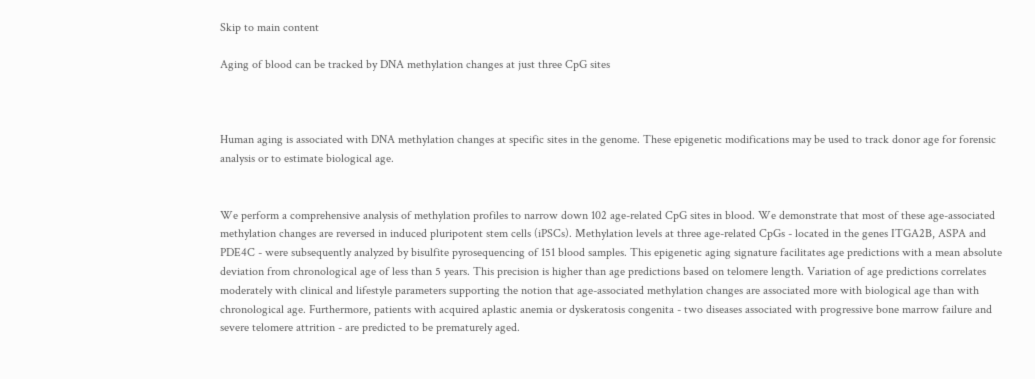Skip to main content

Aging of blood can be tracked by DNA methylation changes at just three CpG sites



Human aging is associated with DNA methylation changes at specific sites in the genome. These epigenetic modifications may be used to track donor age for forensic analysis or to estimate biological age.


We perform a comprehensive analysis of methylation profiles to narrow down 102 age-related CpG sites in blood. We demonstrate that most of these age-associated methylation changes are reversed in induced pluripotent stem cells (iPSCs). Methylation levels at three age-related CpGs - located in the genes ITGA2B, ASPA and PDE4C - were subsequently analyzed by bisulfite pyrosequencing of 151 blood samples. This epigenetic aging signature facilitates age predictions with a mean absolute deviation from chronological age of less than 5 years. This precision is higher than age predictions based on telomere length. Variation of age predictions correlates moderately with clinical and lifestyle parameters supporting the notion that age-associated methylation changes are associated more with biological age than with chronological age. Furthermore, patients with acquired aplastic anemia or dyskeratosis congenita - two diseases associated with progressive bone marrow failure and severe telomere attrition - are predicted to be prematurely aged.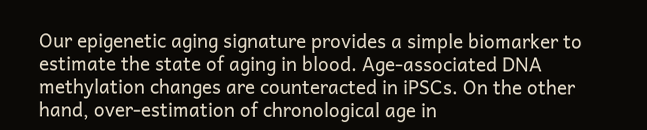Our epigenetic aging signature provides a simple biomarker to estimate the state of aging in blood. Age-associated DNA methylation changes are counteracted in iPSCs. On the other hand, over-estimation of chronological age in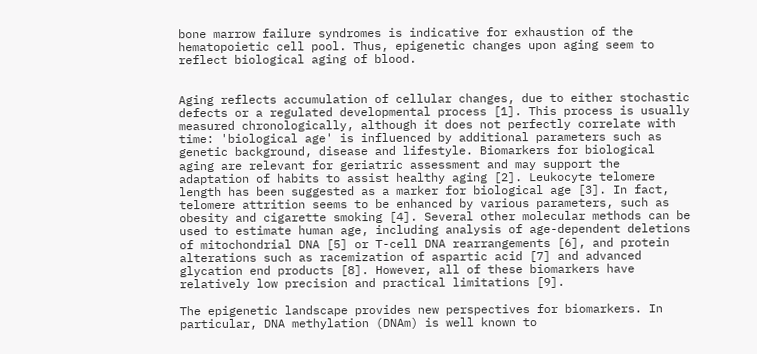bone marrow failure syndromes is indicative for exhaustion of the hematopoietic cell pool. Thus, epigenetic changes upon aging seem to reflect biological aging of blood.


Aging reflects accumulation of cellular changes, due to either stochastic defects or a regulated developmental process [1]. This process is usually measured chronologically, although it does not perfectly correlate with time: 'biological age' is influenced by additional parameters such as genetic background, disease and lifestyle. Biomarkers for biological aging are relevant for geriatric assessment and may support the adaptation of habits to assist healthy aging [2]. Leukocyte telomere length has been suggested as a marker for biological age [3]. In fact, telomere attrition seems to be enhanced by various parameters, such as obesity and cigarette smoking [4]. Several other molecular methods can be used to estimate human age, including analysis of age-dependent deletions of mitochondrial DNA [5] or T-cell DNA rearrangements [6], and protein alterations such as racemization of aspartic acid [7] and advanced glycation end products [8]. However, all of these biomarkers have relatively low precision and practical limitations [9].

The epigenetic landscape provides new perspectives for biomarkers. In particular, DNA methylation (DNAm) is well known to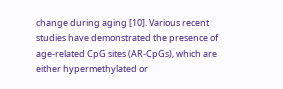change during aging [10]. Various recent studies have demonstrated the presence of age-related CpG sites (AR-CpGs), which are either hypermethylated or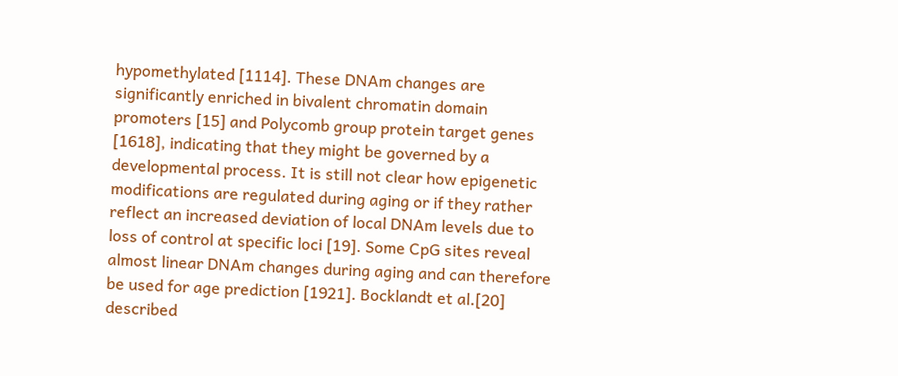hypomethylated [1114]. These DNAm changes are significantly enriched in bivalent chromatin domain promoters [15] and Polycomb group protein target genes [1618], indicating that they might be governed by a developmental process. It is still not clear how epigenetic modifications are regulated during aging or if they rather reflect an increased deviation of local DNAm levels due to loss of control at specific loci [19]. Some CpG sites reveal almost linear DNAm changes during aging and can therefore be used for age prediction [1921]. Bocklandt et al.[20] described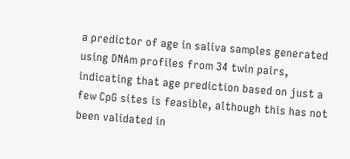a predictor of age in saliva samples generated using DNAm profiles from 34 twin pairs, indicating that age prediction based on just a few CpG sites is feasible, although this has not been validated in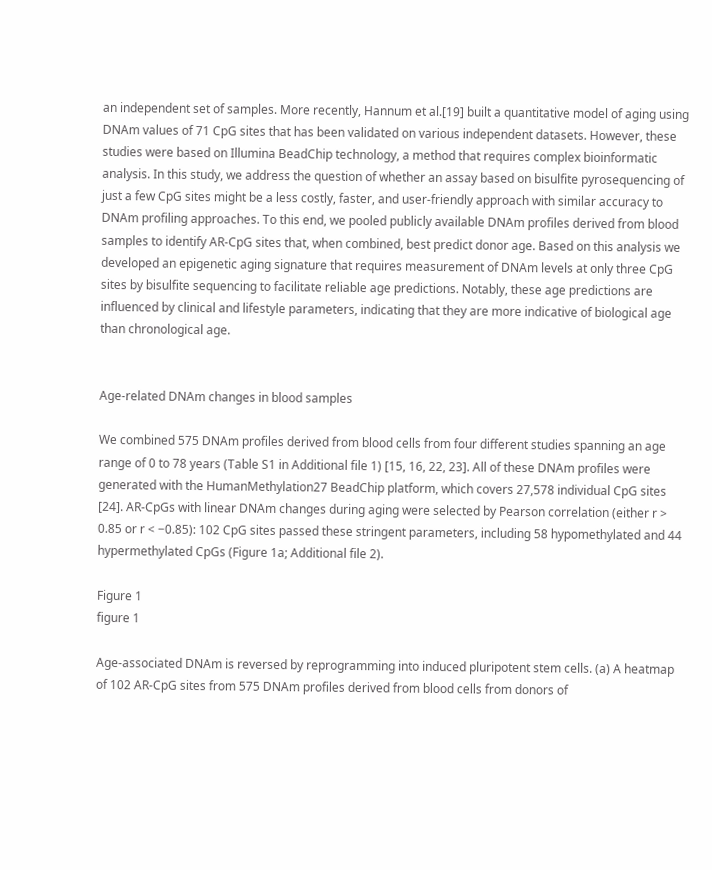an independent set of samples. More recently, Hannum et al.[19] built a quantitative model of aging using DNAm values of 71 CpG sites that has been validated on various independent datasets. However, these studies were based on Illumina BeadChip technology, a method that requires complex bioinformatic analysis. In this study, we address the question of whether an assay based on bisulfite pyrosequencing of just a few CpG sites might be a less costly, faster, and user-friendly approach with similar accuracy to DNAm profiling approaches. To this end, we pooled publicly available DNAm profiles derived from blood samples to identify AR-CpG sites that, when combined, best predict donor age. Based on this analysis we developed an epigenetic aging signature that requires measurement of DNAm levels at only three CpG sites by bisulfite sequencing to facilitate reliable age predictions. Notably, these age predictions are influenced by clinical and lifestyle parameters, indicating that they are more indicative of biological age than chronological age.


Age-related DNAm changes in blood samples

We combined 575 DNAm profiles derived from blood cells from four different studies spanning an age range of 0 to 78 years (Table S1 in Additional file 1) [15, 16, 22, 23]. All of these DNAm profiles were generated with the HumanMethylation27 BeadChip platform, which covers 27,578 individual CpG sites [24]. AR-CpGs with linear DNAm changes during aging were selected by Pearson correlation (either r > 0.85 or r < −0.85): 102 CpG sites passed these stringent parameters, including 58 hypomethylated and 44 hypermethylated CpGs (Figure 1a; Additional file 2).

Figure 1
figure 1

Age-associated DNAm is reversed by reprogramming into induced pluripotent stem cells. (a) A heatmap of 102 AR-CpG sites from 575 DNAm profiles derived from blood cells from donors of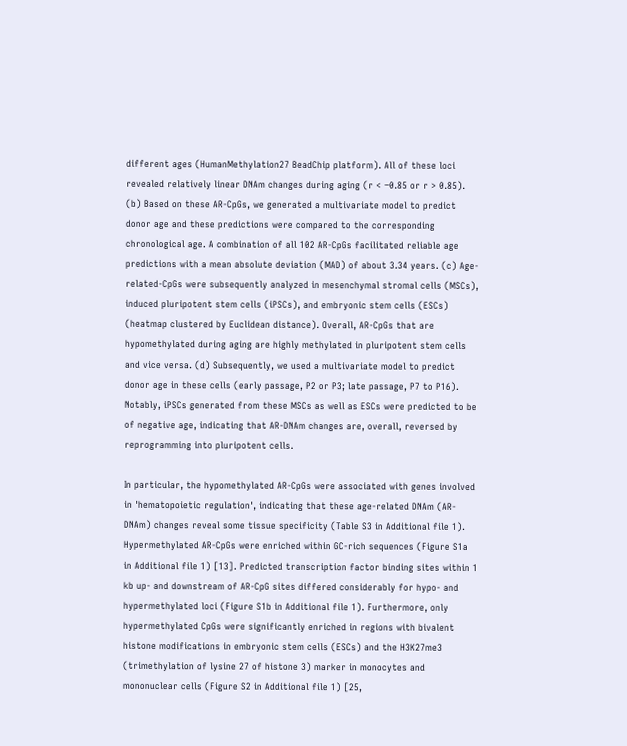different ages (HumanMethylation27 BeadChip platform). All of these loci revealed relatively linear DNAm changes during aging (r < −0.85 or r > 0.85). (b) Based on these AR-CpGs, we generated a multivariate model to predict donor age and these predictions were compared to the corresponding chronological age. A combination of all 102 AR-CpGs facilitated reliable age predictions with a mean absolute deviation (MAD) of about 3.34 years. (c) Age-related-CpGs were subsequently analyzed in mesenchymal stromal cells (MSCs), induced pluripotent stem cells (iPSCs), and embryonic stem cells (ESCs) (heatmap clustered by Euclidean distance). Overall, AR-CpGs that are hypomethylated during aging are highly methylated in pluripotent stem cells and vice versa. (d) Subsequently, we used a multivariate model to predict donor age in these cells (early passage, P2 or P3; late passage, P7 to P16). Notably, iPSCs generated from these MSCs as well as ESCs were predicted to be of negative age, indicating that AR-DNAm changes are, overall, reversed by reprogramming into pluripotent cells.

In particular, the hypomethylated AR-CpGs were associated with genes involved in 'hematopoietic regulation', indicating that these age-related DNAm (AR-DNAm) changes reveal some tissue specificity (Table S3 in Additional file 1). Hypermethylated AR-CpGs were enriched within GC-rich sequences (Figure S1a in Additional file 1) [13]. Predicted transcription factor binding sites within 1 kb up- and downstream of AR-CpG sites differed considerably for hypo- and hypermethylated loci (Figure S1b in Additional file 1). Furthermore, only hypermethylated CpGs were significantly enriched in regions with bivalent histone modifications in embryonic stem cells (ESCs) and the H3K27me3 (trimethylation of lysine 27 of histone 3) marker in monocytes and mononuclear cells (Figure S2 in Additional file 1) [25,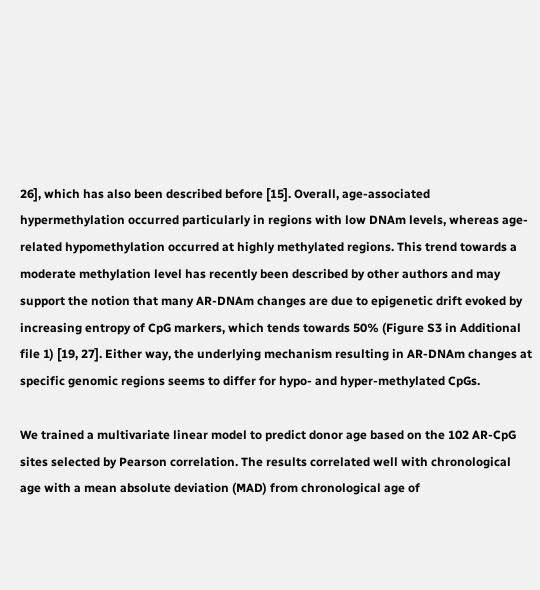26], which has also been described before [15]. Overall, age-associated hypermethylation occurred particularly in regions with low DNAm levels, whereas age-related hypomethylation occurred at highly methylated regions. This trend towards a moderate methylation level has recently been described by other authors and may support the notion that many AR-DNAm changes are due to epigenetic drift evoked by increasing entropy of CpG markers, which tends towards 50% (Figure S3 in Additional file 1) [19, 27]. Either way, the underlying mechanism resulting in AR-DNAm changes at specific genomic regions seems to differ for hypo- and hyper-methylated CpGs.

We trained a multivariate linear model to predict donor age based on the 102 AR-CpG sites selected by Pearson correlation. The results correlated well with chronological age with a mean absolute deviation (MAD) from chronological age of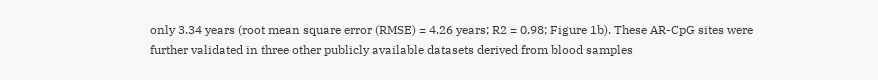only 3.34 years (root mean square error (RMSE) = 4.26 years; R2 = 0.98; Figure 1b). These AR-CpG sites were further validated in three other publicly available datasets derived from blood samples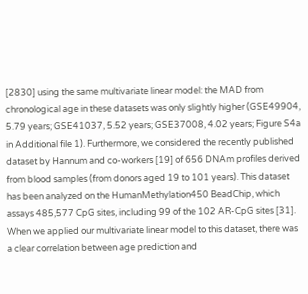[2830] using the same multivariate linear model: the MAD from chronological age in these datasets was only slightly higher (GSE49904, 5.79 years; GSE41037, 5.52 years; GSE37008, 4.02 years; Figure S4a in Additional file 1). Furthermore, we considered the recently published dataset by Hannum and co-workers [19] of 656 DNAm profiles derived from blood samples (from donors aged 19 to 101 years). This dataset has been analyzed on the HumanMethylation450 BeadChip, which assays 485,577 CpG sites, including 99 of the 102 AR-CpG sites [31]. When we applied our multivariate linear model to this dataset, there was a clear correlation between age prediction and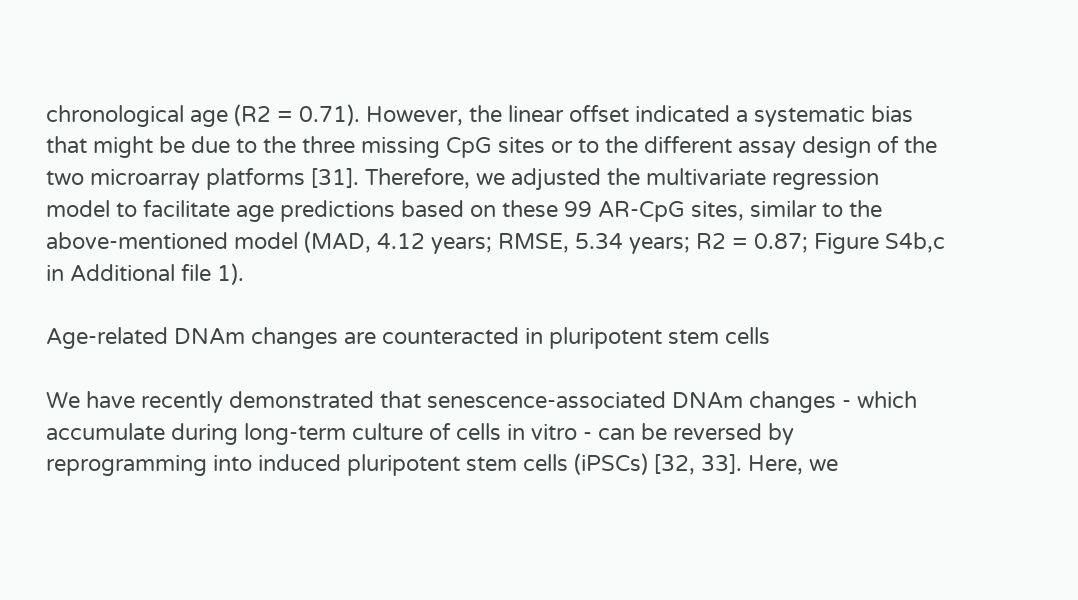chronological age (R2 = 0.71). However, the linear offset indicated a systematic bias that might be due to the three missing CpG sites or to the different assay design of the two microarray platforms [31]. Therefore, we adjusted the multivariate regression model to facilitate age predictions based on these 99 AR-CpG sites, similar to the above-mentioned model (MAD, 4.12 years; RMSE, 5.34 years; R2 = 0.87; Figure S4b,c in Additional file 1).

Age-related DNAm changes are counteracted in pluripotent stem cells

We have recently demonstrated that senescence-associated DNAm changes - which accumulate during long-term culture of cells in vitro - can be reversed by reprogramming into induced pluripotent stem cells (iPSCs) [32, 33]. Here, we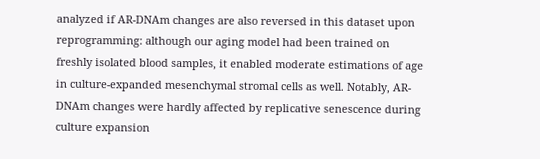analyzed if AR-DNAm changes are also reversed in this dataset upon reprogramming: although our aging model had been trained on freshly isolated blood samples, it enabled moderate estimations of age in culture-expanded mesenchymal stromal cells as well. Notably, AR-DNAm changes were hardly affected by replicative senescence during culture expansion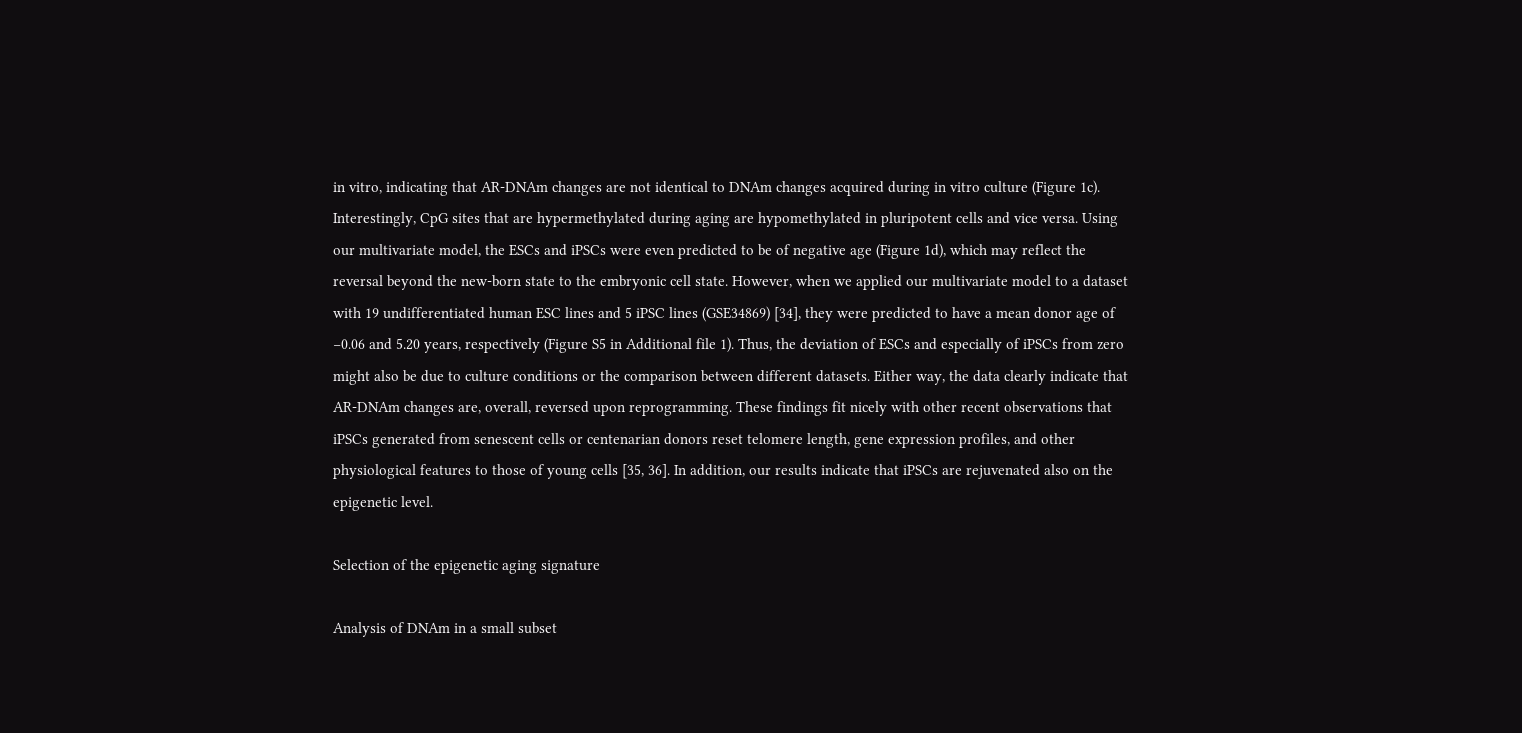in vitro, indicating that AR-DNAm changes are not identical to DNAm changes acquired during in vitro culture (Figure 1c). Interestingly, CpG sites that are hypermethylated during aging are hypomethylated in pluripotent cells and vice versa. Using our multivariate model, the ESCs and iPSCs were even predicted to be of negative age (Figure 1d), which may reflect the reversal beyond the new-born state to the embryonic cell state. However, when we applied our multivariate model to a dataset with 19 undifferentiated human ESC lines and 5 iPSC lines (GSE34869) [34], they were predicted to have a mean donor age of −0.06 and 5.20 years, respectively (Figure S5 in Additional file 1). Thus, the deviation of ESCs and especially of iPSCs from zero might also be due to culture conditions or the comparison between different datasets. Either way, the data clearly indicate that AR-DNAm changes are, overall, reversed upon reprogramming. These findings fit nicely with other recent observations that iPSCs generated from senescent cells or centenarian donors reset telomere length, gene expression profiles, and other physiological features to those of young cells [35, 36]. In addition, our results indicate that iPSCs are rejuvenated also on the epigenetic level.

Selection of the epigenetic aging signature

Analysis of DNAm in a small subset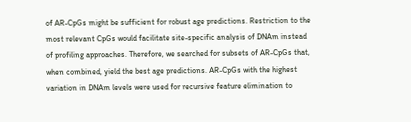of AR-CpGs might be sufficient for robust age predictions. Restriction to the most relevant CpGs would facilitate site-specific analysis of DNAm instead of profiling approaches. Therefore, we searched for subsets of AR-CpGs that, when combined, yield the best age predictions. AR-CpGs with the highest variation in DNAm levels were used for recursive feature elimination to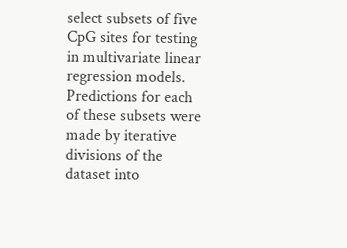select subsets of five CpG sites for testing in multivariate linear regression models. Predictions for each of these subsets were made by iterative divisions of the dataset into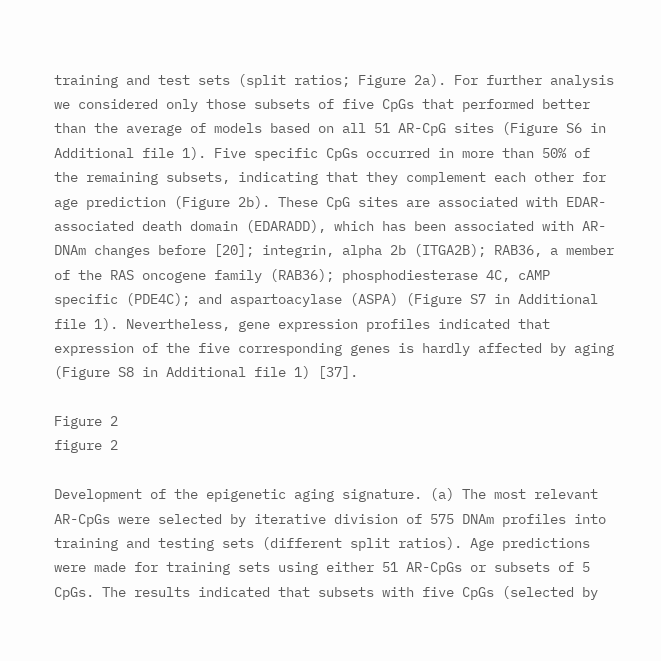training and test sets (split ratios; Figure 2a). For further analysis we considered only those subsets of five CpGs that performed better than the average of models based on all 51 AR-CpG sites (Figure S6 in Additional file 1). Five specific CpGs occurred in more than 50% of the remaining subsets, indicating that they complement each other for age prediction (Figure 2b). These CpG sites are associated with EDAR-associated death domain (EDARADD), which has been associated with AR-DNAm changes before [20]; integrin, alpha 2b (ITGA2B); RAB36, a member of the RAS oncogene family (RAB36); phosphodiesterase 4C, cAMP specific (PDE4C); and aspartoacylase (ASPA) (Figure S7 in Additional file 1). Nevertheless, gene expression profiles indicated that expression of the five corresponding genes is hardly affected by aging (Figure S8 in Additional file 1) [37].

Figure 2
figure 2

Development of the epigenetic aging signature. (a) The most relevant AR-CpGs were selected by iterative division of 575 DNAm profiles into training and testing sets (different split ratios). Age predictions were made for training sets using either 51 AR-CpGs or subsets of 5 CpGs. The results indicated that subsets with five CpGs (selected by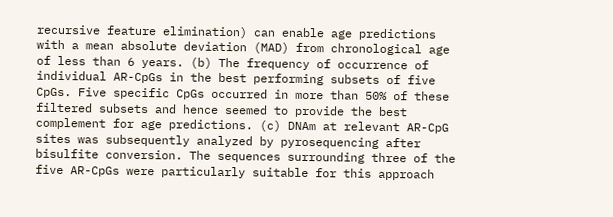recursive feature elimination) can enable age predictions with a mean absolute deviation (MAD) from chronological age of less than 6 years. (b) The frequency of occurrence of individual AR-CpGs in the best performing subsets of five CpGs. Five specific CpGs occurred in more than 50% of these filtered subsets and hence seemed to provide the best complement for age predictions. (c) DNAm at relevant AR-CpG sites was subsequently analyzed by pyrosequencing after bisulfite conversion. The sequences surrounding three of the five AR-CpGs were particularly suitable for this approach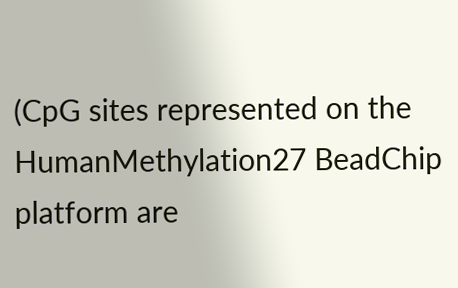(CpG sites represented on the HumanMethylation27 BeadChip platform are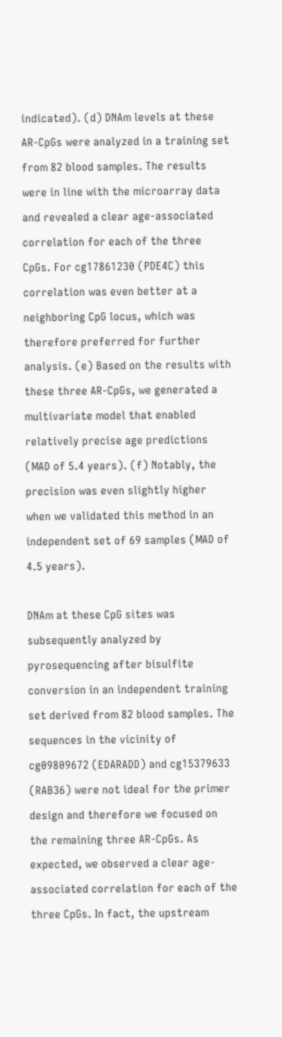indicated). (d) DNAm levels at these AR-CpGs were analyzed in a training set from 82 blood samples. The results were in line with the microarray data and revealed a clear age-associated correlation for each of the three CpGs. For cg17861230 (PDE4C) this correlation was even better at a neighboring CpG locus, which was therefore preferred for further analysis. (e) Based on the results with these three AR-CpGs, we generated a multivariate model that enabled relatively precise age predictions (MAD of 5.4 years). (f) Notably, the precision was even slightly higher when we validated this method in an independent set of 69 samples (MAD of 4.5 years).

DNAm at these CpG sites was subsequently analyzed by pyrosequencing after bisulfite conversion in an independent training set derived from 82 blood samples. The sequences in the vicinity of cg09809672 (EDARADD) and cg15379633 (RAB36) were not ideal for the primer design and therefore we focused on the remaining three AR-CpGs. As expected, we observed a clear age-associated correlation for each of the three CpGs. In fact, the upstream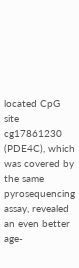located CpG site cg17861230 (PDE4C), which was covered by the same pyrosequencing assay, revealed an even better age-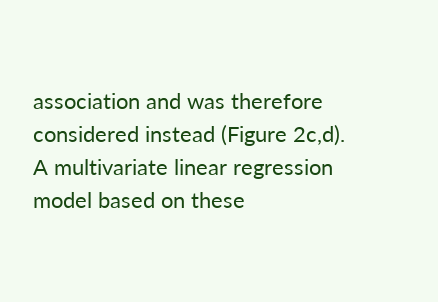association and was therefore considered instead (Figure 2c,d). A multivariate linear regression model based on these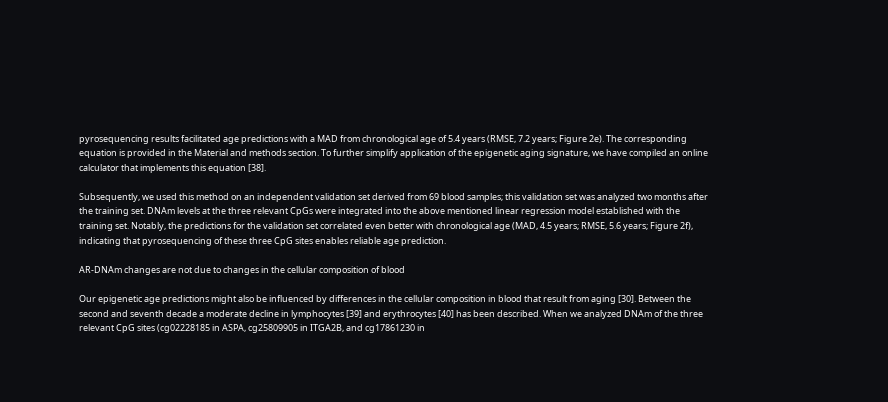pyrosequencing results facilitated age predictions with a MAD from chronological age of 5.4 years (RMSE, 7.2 years; Figure 2e). The corresponding equation is provided in the Material and methods section. To further simplify application of the epigenetic aging signature, we have compiled an online calculator that implements this equation [38].

Subsequently, we used this method on an independent validation set derived from 69 blood samples; this validation set was analyzed two months after the training set. DNAm levels at the three relevant CpGs were integrated into the above mentioned linear regression model established with the training set. Notably, the predictions for the validation set correlated even better with chronological age (MAD, 4.5 years; RMSE, 5.6 years; Figure 2f), indicating that pyrosequencing of these three CpG sites enables reliable age prediction.

AR-DNAm changes are not due to changes in the cellular composition of blood

Our epigenetic age predictions might also be influenced by differences in the cellular composition in blood that result from aging [30]. Between the second and seventh decade a moderate decline in lymphocytes [39] and erythrocytes [40] has been described. When we analyzed DNAm of the three relevant CpG sites (cg02228185 in ASPA, cg25809905 in ITGA2B, and cg17861230 in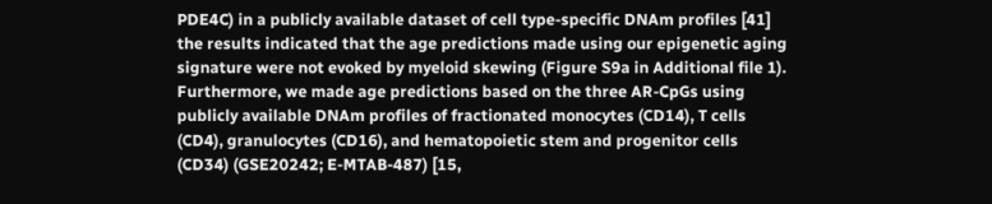PDE4C) in a publicly available dataset of cell type-specific DNAm profiles [41] the results indicated that the age predictions made using our epigenetic aging signature were not evoked by myeloid skewing (Figure S9a in Additional file 1). Furthermore, we made age predictions based on the three AR-CpGs using publicly available DNAm profiles of fractionated monocytes (CD14), T cells (CD4), granulocytes (CD16), and hematopoietic stem and progenitor cells (CD34) (GSE20242; E-MTAB-487) [15,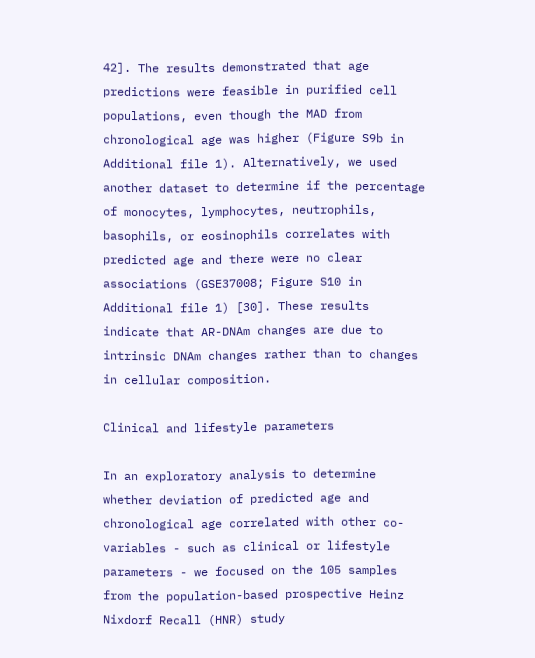42]. The results demonstrated that age predictions were feasible in purified cell populations, even though the MAD from chronological age was higher (Figure S9b in Additional file 1). Alternatively, we used another dataset to determine if the percentage of monocytes, lymphocytes, neutrophils, basophils, or eosinophils correlates with predicted age and there were no clear associations (GSE37008; Figure S10 in Additional file 1) [30]. These results indicate that AR-DNAm changes are due to intrinsic DNAm changes rather than to changes in cellular composition.

Clinical and lifestyle parameters

In an exploratory analysis to determine whether deviation of predicted age and chronological age correlated with other co-variables - such as clinical or lifestyle parameters - we focused on the 105 samples from the population-based prospective Heinz Nixdorf Recall (HNR) study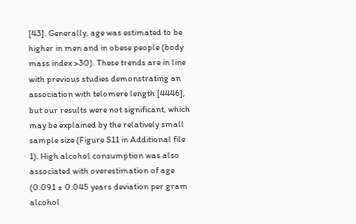[43]. Generally, age was estimated to be higher in men and in obese people (body mass index >30). These trends are in line with previous studies demonstrating an association with telomere length [4446], but our results were not significant, which may be explained by the relatively small sample size (Figure S11 in Additional file 1). High alcohol consumption was also associated with overestimation of age (0.091 ± 0.045 years deviation per gram alcohol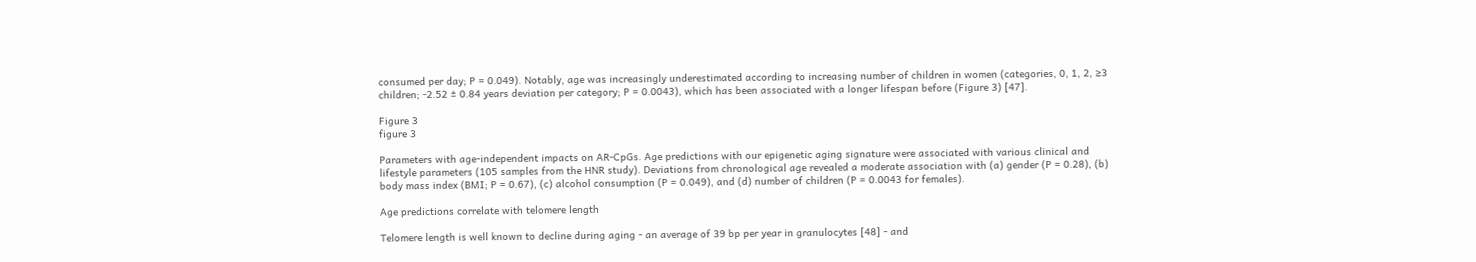consumed per day; P = 0.049). Notably, age was increasingly underestimated according to increasing number of children in women (categories, 0, 1, 2, ≥3 children; -2.52 ± 0.84 years deviation per category; P = 0.0043), which has been associated with a longer lifespan before (Figure 3) [47].

Figure 3
figure 3

Parameters with age-independent impacts on AR-CpGs. Age predictions with our epigenetic aging signature were associated with various clinical and lifestyle parameters (105 samples from the HNR study). Deviations from chronological age revealed a moderate association with (a) gender (P = 0.28), (b) body mass index (BMI; P = 0.67), (c) alcohol consumption (P = 0.049), and (d) number of children (P = 0.0043 for females).

Age predictions correlate with telomere length

Telomere length is well known to decline during aging - an average of 39 bp per year in granulocytes [48] - and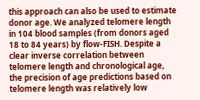this approach can also be used to estimate donor age. We analyzed telomere length in 104 blood samples (from donors aged 18 to 84 years) by flow-FISH. Despite a clear inverse correlation between telomere length and chronological age, the precision of age predictions based on telomere length was relatively low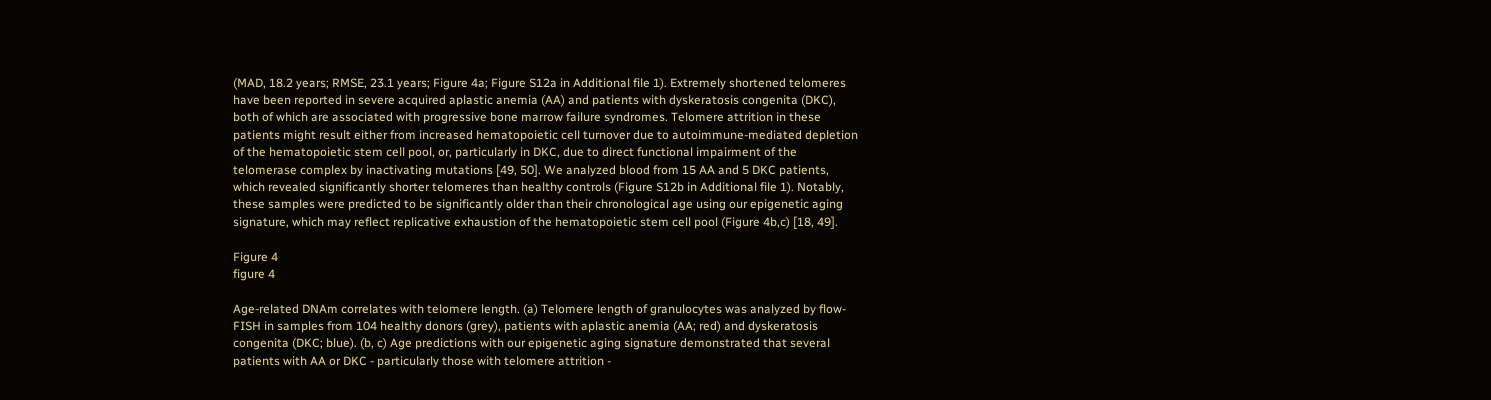(MAD, 18.2 years; RMSE, 23.1 years; Figure 4a; Figure S12a in Additional file 1). Extremely shortened telomeres have been reported in severe acquired aplastic anemia (AA) and patients with dyskeratosis congenita (DKC), both of which are associated with progressive bone marrow failure syndromes. Telomere attrition in these patients might result either from increased hematopoietic cell turnover due to autoimmune-mediated depletion of the hematopoietic stem cell pool, or, particularly in DKC, due to direct functional impairment of the telomerase complex by inactivating mutations [49, 50]. We analyzed blood from 15 AA and 5 DKC patients, which revealed significantly shorter telomeres than healthy controls (Figure S12b in Additional file 1). Notably, these samples were predicted to be significantly older than their chronological age using our epigenetic aging signature, which may reflect replicative exhaustion of the hematopoietic stem cell pool (Figure 4b,c) [18, 49].

Figure 4
figure 4

Age-related DNAm correlates with telomere length. (a) Telomere length of granulocytes was analyzed by flow-FISH in samples from 104 healthy donors (grey), patients with aplastic anemia (AA; red) and dyskeratosis congenita (DKC; blue). (b, c) Age predictions with our epigenetic aging signature demonstrated that several patients with AA or DKC - particularly those with telomere attrition -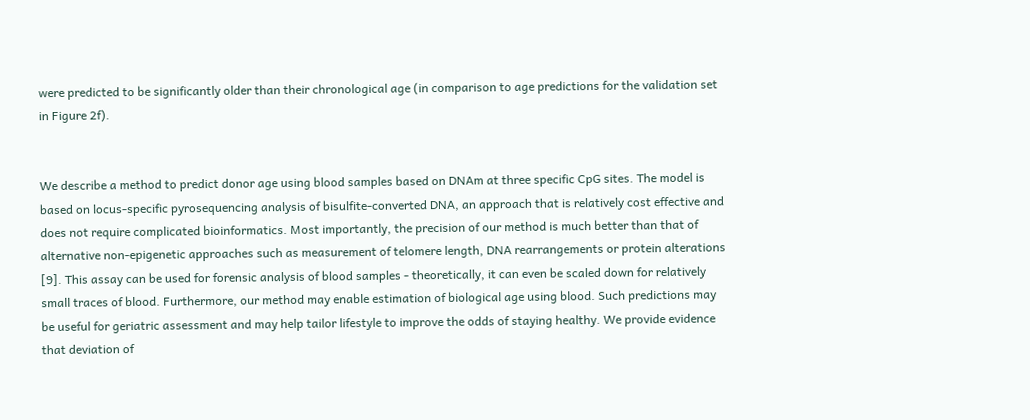were predicted to be significantly older than their chronological age (in comparison to age predictions for the validation set in Figure 2f).


We describe a method to predict donor age using blood samples based on DNAm at three specific CpG sites. The model is based on locus-specific pyrosequencing analysis of bisulfite-converted DNA, an approach that is relatively cost effective and does not require complicated bioinformatics. Most importantly, the precision of our method is much better than that of alternative non-epigenetic approaches such as measurement of telomere length, DNA rearrangements or protein alterations [9]. This assay can be used for forensic analysis of blood samples - theoretically, it can even be scaled down for relatively small traces of blood. Furthermore, our method may enable estimation of biological age using blood. Such predictions may be useful for geriatric assessment and may help tailor lifestyle to improve the odds of staying healthy. We provide evidence that deviation of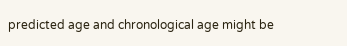predicted age and chronological age might be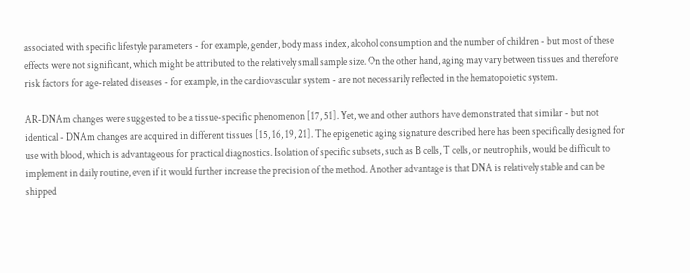associated with specific lifestyle parameters - for example, gender, body mass index, alcohol consumption and the number of children - but most of these effects were not significant, which might be attributed to the relatively small sample size. On the other hand, aging may vary between tissues and therefore risk factors for age-related diseases - for example, in the cardiovascular system - are not necessarily reflected in the hematopoietic system.

AR-DNAm changes were suggested to be a tissue-specific phenomenon [17, 51]. Yet, we and other authors have demonstrated that similar - but not identical - DNAm changes are acquired in different tissues [15, 16, 19, 21]. The epigenetic aging signature described here has been specifically designed for use with blood, which is advantageous for practical diagnostics. Isolation of specific subsets, such as B cells, T cells, or neutrophils, would be difficult to implement in daily routine, even if it would further increase the precision of the method. Another advantage is that DNA is relatively stable and can be shipped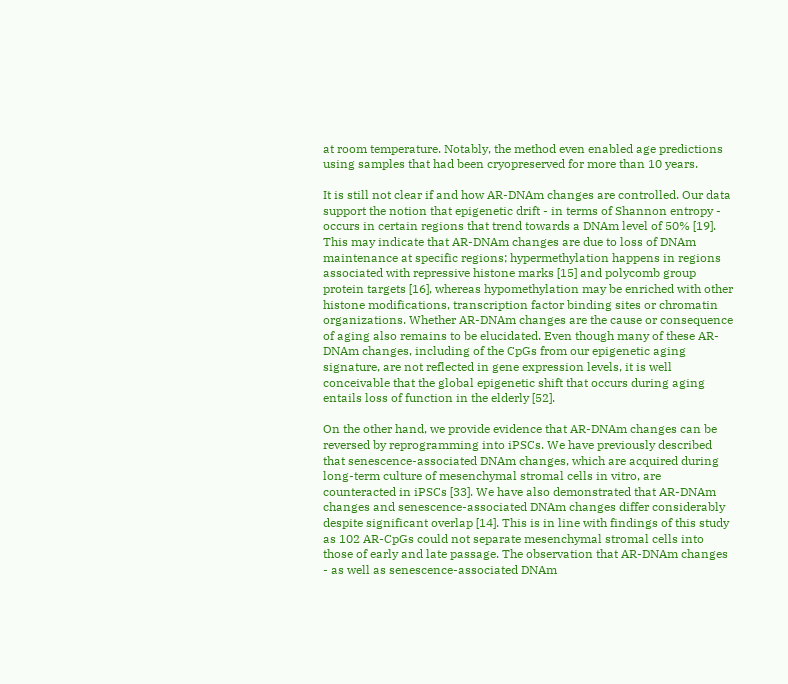at room temperature. Notably, the method even enabled age predictions using samples that had been cryopreserved for more than 10 years.

It is still not clear if and how AR-DNAm changes are controlled. Our data support the notion that epigenetic drift - in terms of Shannon entropy - occurs in certain regions that trend towards a DNAm level of 50% [19]. This may indicate that AR-DNAm changes are due to loss of DNAm maintenance at specific regions; hypermethylation happens in regions associated with repressive histone marks [15] and polycomb group protein targets [16], whereas hypomethylation may be enriched with other histone modifications, transcription factor binding sites or chromatin organizations. Whether AR-DNAm changes are the cause or consequence of aging also remains to be elucidated. Even though many of these AR-DNAm changes, including of the CpGs from our epigenetic aging signature, are not reflected in gene expression levels, it is well conceivable that the global epigenetic shift that occurs during aging entails loss of function in the elderly [52].

On the other hand, we provide evidence that AR-DNAm changes can be reversed by reprogramming into iPSCs. We have previously described that senescence-associated DNAm changes, which are acquired during long-term culture of mesenchymal stromal cells in vitro, are counteracted in iPSCs [33]. We have also demonstrated that AR-DNAm changes and senescence-associated DNAm changes differ considerably despite significant overlap [14]. This is in line with findings of this study as 102 AR-CpGs could not separate mesenchymal stromal cells into those of early and late passage. The observation that AR-DNAm changes - as well as senescence-associated DNAm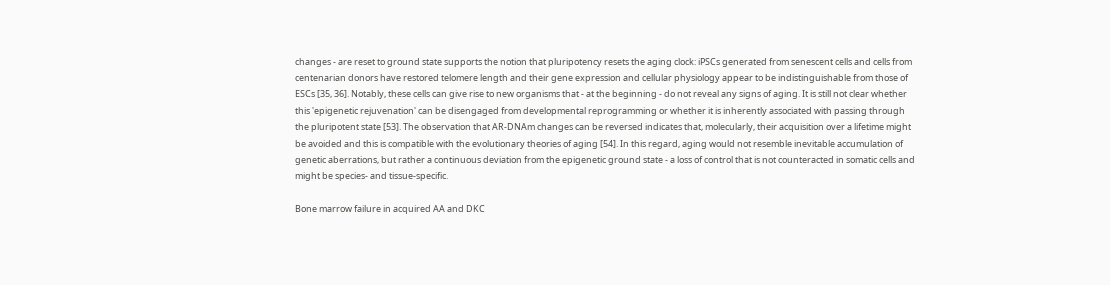changes - are reset to ground state supports the notion that pluripotency resets the aging clock: iPSCs generated from senescent cells and cells from centenarian donors have restored telomere length and their gene expression and cellular physiology appear to be indistinguishable from those of ESCs [35, 36]. Notably, these cells can give rise to new organisms that - at the beginning - do not reveal any signs of aging. It is still not clear whether this 'epigenetic rejuvenation' can be disengaged from developmental reprogramming or whether it is inherently associated with passing through the pluripotent state [53]. The observation that AR-DNAm changes can be reversed indicates that, molecularly, their acquisition over a lifetime might be avoided and this is compatible with the evolutionary theories of aging [54]. In this regard, aging would not resemble inevitable accumulation of genetic aberrations, but rather a continuous deviation from the epigenetic ground state - a loss of control that is not counteracted in somatic cells and might be species- and tissue-specific.

Bone marrow failure in acquired AA and DKC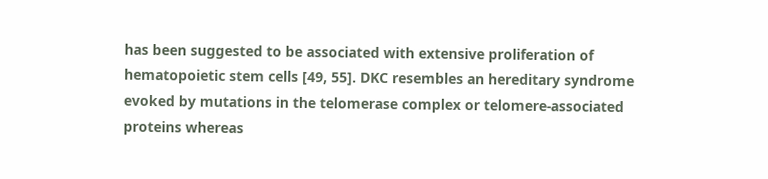has been suggested to be associated with extensive proliferation of hematopoietic stem cells [49, 55]. DKC resembles an hereditary syndrome evoked by mutations in the telomerase complex or telomere-associated proteins whereas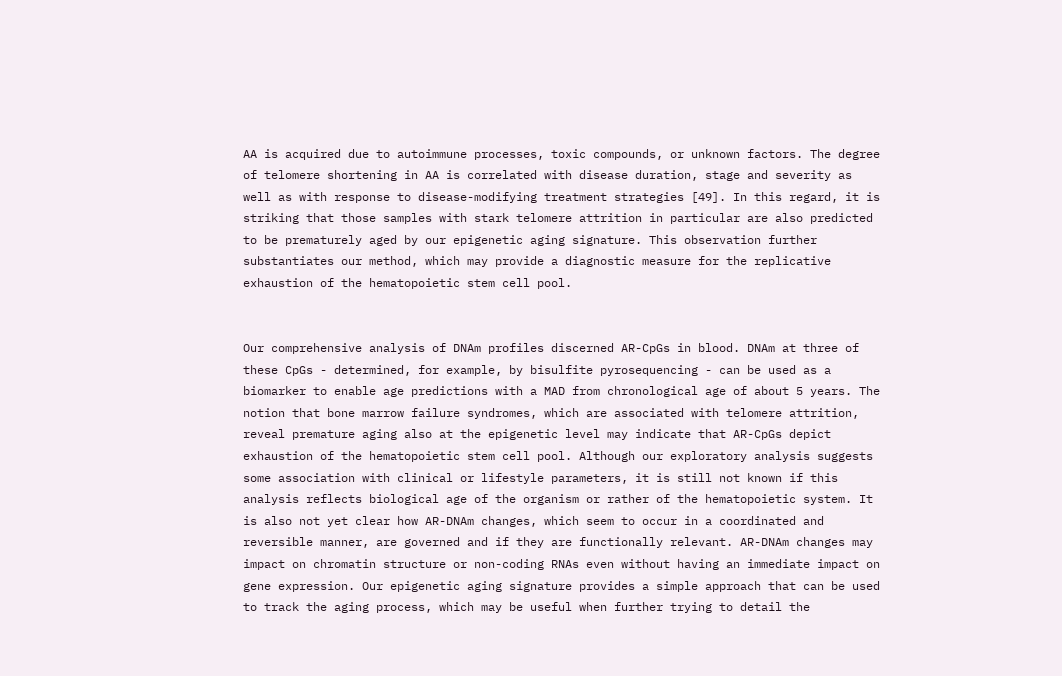AA is acquired due to autoimmune processes, toxic compounds, or unknown factors. The degree of telomere shortening in AA is correlated with disease duration, stage and severity as well as with response to disease-modifying treatment strategies [49]. In this regard, it is striking that those samples with stark telomere attrition in particular are also predicted to be prematurely aged by our epigenetic aging signature. This observation further substantiates our method, which may provide a diagnostic measure for the replicative exhaustion of the hematopoietic stem cell pool.


Our comprehensive analysis of DNAm profiles discerned AR-CpGs in blood. DNAm at three of these CpGs - determined, for example, by bisulfite pyrosequencing - can be used as a biomarker to enable age predictions with a MAD from chronological age of about 5 years. The notion that bone marrow failure syndromes, which are associated with telomere attrition, reveal premature aging also at the epigenetic level may indicate that AR-CpGs depict exhaustion of the hematopoietic stem cell pool. Although our exploratory analysis suggests some association with clinical or lifestyle parameters, it is still not known if this analysis reflects biological age of the organism or rather of the hematopoietic system. It is also not yet clear how AR-DNAm changes, which seem to occur in a coordinated and reversible manner, are governed and if they are functionally relevant. AR-DNAm changes may impact on chromatin structure or non-coding RNAs even without having an immediate impact on gene expression. Our epigenetic aging signature provides a simple approach that can be used to track the aging process, which may be useful when further trying to detail the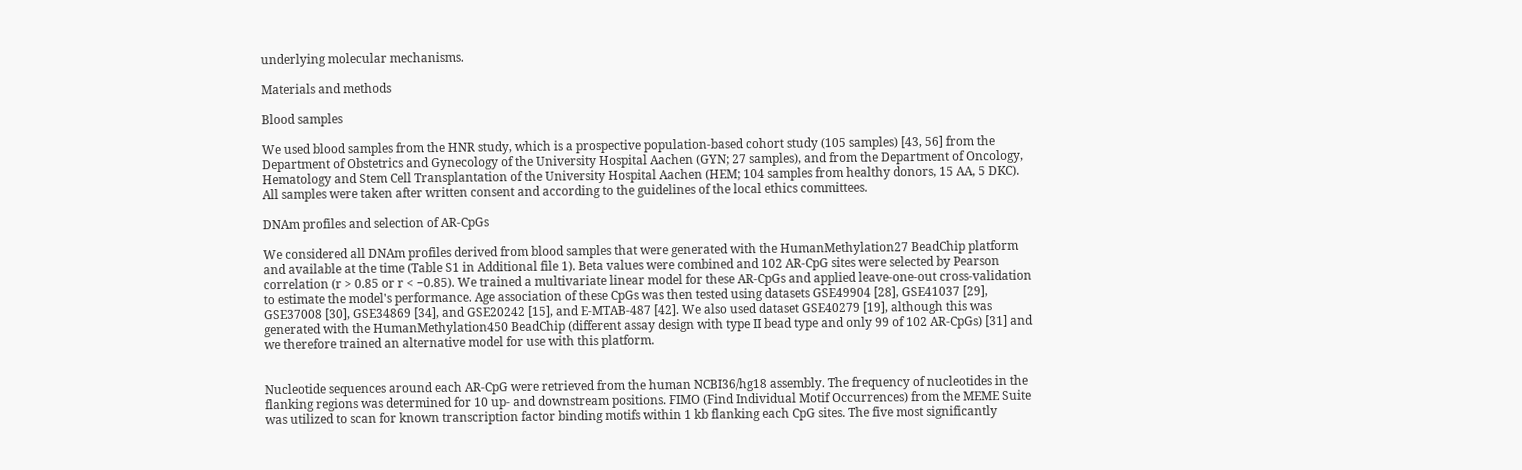underlying molecular mechanisms.

Materials and methods

Blood samples

We used blood samples from the HNR study, which is a prospective population-based cohort study (105 samples) [43, 56] from the Department of Obstetrics and Gynecology of the University Hospital Aachen (GYN; 27 samples), and from the Department of Oncology, Hematology and Stem Cell Transplantation of the University Hospital Aachen (HEM; 104 samples from healthy donors, 15 AA, 5 DKC). All samples were taken after written consent and according to the guidelines of the local ethics committees.

DNAm profiles and selection of AR-CpGs

We considered all DNAm profiles derived from blood samples that were generated with the HumanMethylation27 BeadChip platform and available at the time (Table S1 in Additional file 1). Beta values were combined and 102 AR-CpG sites were selected by Pearson correlation (r > 0.85 or r < −0.85). We trained a multivariate linear model for these AR-CpGs and applied leave-one-out cross-validation to estimate the model's performance. Age association of these CpGs was then tested using datasets GSE49904 [28], GSE41037 [29], GSE37008 [30], GSE34869 [34], and GSE20242 [15], and E-MTAB-487 [42]. We also used dataset GSE40279 [19], although this was generated with the HumanMethylation450 BeadChip (different assay design with type II bead type and only 99 of 102 AR-CpGs) [31] and we therefore trained an alternative model for use with this platform.


Nucleotide sequences around each AR-CpG were retrieved from the human NCBI36/hg18 assembly. The frequency of nucleotides in the flanking regions was determined for 10 up- and downstream positions. FIMO (Find Individual Motif Occurrences) from the MEME Suite was utilized to scan for known transcription factor binding motifs within 1 kb flanking each CpG sites. The five most significantly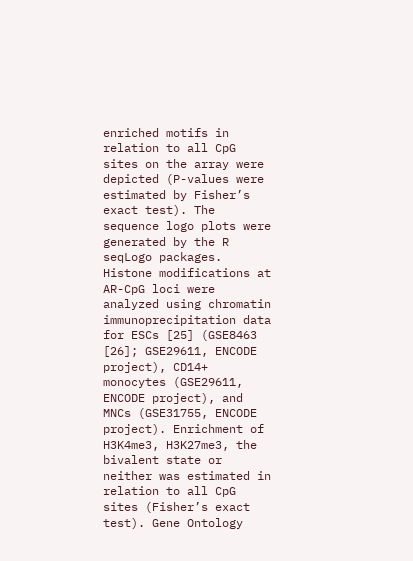enriched motifs in relation to all CpG sites on the array were depicted (P-values were estimated by Fisher’s exact test). The sequence logo plots were generated by the R seqLogo packages. Histone modifications at AR-CpG loci were analyzed using chromatin immunoprecipitation data for ESCs [25] (GSE8463 [26]; GSE29611, ENCODE project), CD14+ monocytes (GSE29611, ENCODE project), and MNCs (GSE31755, ENCODE project). Enrichment of H3K4me3, H3K27me3, the bivalent state or neither was estimated in relation to all CpG sites (Fisher’s exact test). Gene Ontology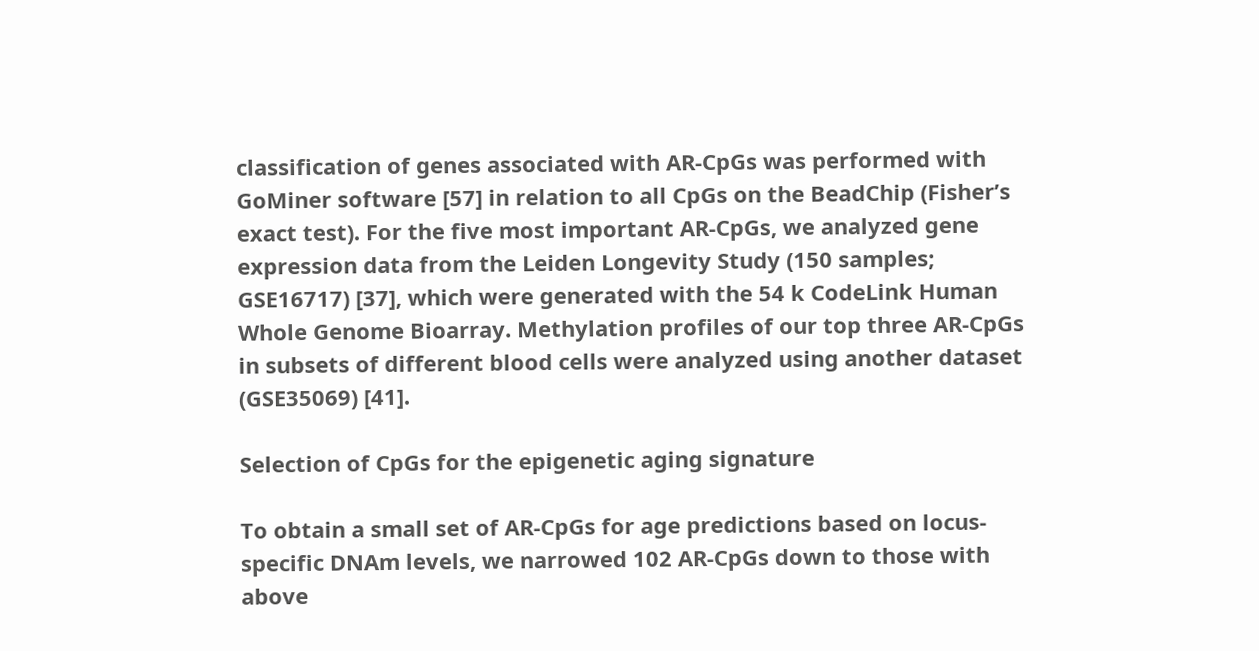classification of genes associated with AR-CpGs was performed with GoMiner software [57] in relation to all CpGs on the BeadChip (Fisher’s exact test). For the five most important AR-CpGs, we analyzed gene expression data from the Leiden Longevity Study (150 samples; GSE16717) [37], which were generated with the 54 k CodeLink Human Whole Genome Bioarray. Methylation profiles of our top three AR-CpGs in subsets of different blood cells were analyzed using another dataset (GSE35069) [41].

Selection of CpGs for the epigenetic aging signature

To obtain a small set of AR-CpGs for age predictions based on locus-specific DNAm levels, we narrowed 102 AR-CpGs down to those with above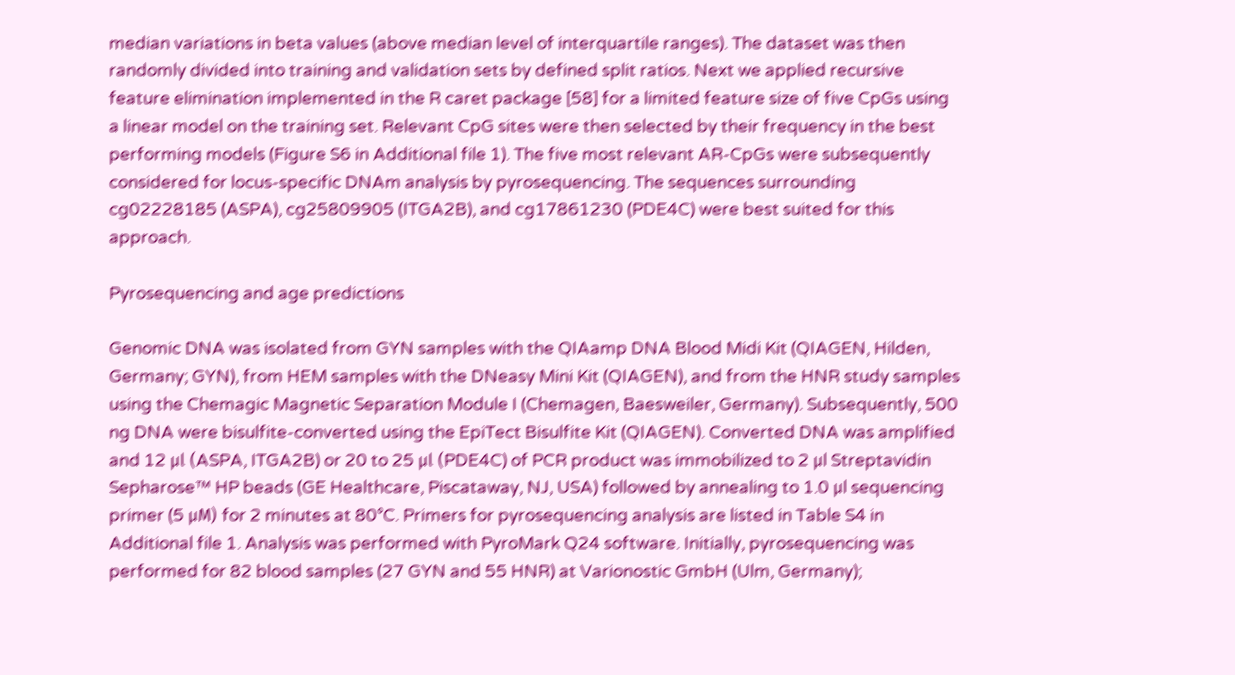median variations in beta values (above median level of interquartile ranges). The dataset was then randomly divided into training and validation sets by defined split ratios. Next we applied recursive feature elimination implemented in the R caret package [58] for a limited feature size of five CpGs using a linear model on the training set. Relevant CpG sites were then selected by their frequency in the best performing models (Figure S6 in Additional file 1). The five most relevant AR-CpGs were subsequently considered for locus-specific DNAm analysis by pyrosequencing. The sequences surrounding cg02228185 (ASPA), cg25809905 (ITGA2B), and cg17861230 (PDE4C) were best suited for this approach.

Pyrosequencing and age predictions

Genomic DNA was isolated from GYN samples with the QIAamp DNA Blood Midi Kit (QIAGEN, Hilden, Germany; GYN), from HEM samples with the DNeasy Mini Kit (QIAGEN), and from the HNR study samples using the Chemagic Magnetic Separation Module I (Chemagen, Baesweiler, Germany). Subsequently, 500 ng DNA were bisulfite-converted using the EpiTect Bisulfite Kit (QIAGEN). Converted DNA was amplified and 12 μl (ASPA, ITGA2B) or 20 to 25 μl (PDE4C) of PCR product was immobilized to 2 μl Streptavidin Sepharose™ HP beads (GE Healthcare, Piscataway, NJ, USA) followed by annealing to 1.0 μl sequencing primer (5 μM) for 2 minutes at 80°C. Primers for pyrosequencing analysis are listed in Table S4 in Additional file 1. Analysis was performed with PyroMark Q24 software. Initially, pyrosequencing was performed for 82 blood samples (27 GYN and 55 HNR) at Varionostic GmbH (Ulm, Germany);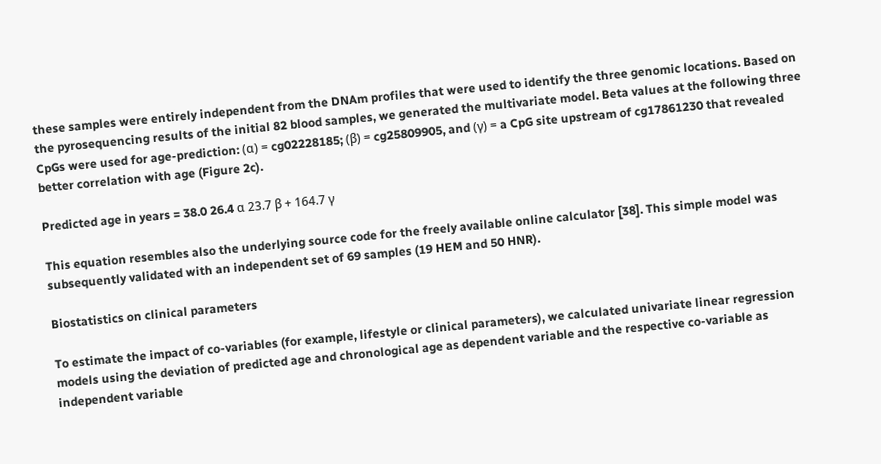these samples were entirely independent from the DNAm profiles that were used to identify the three genomic locations. Based on the pyrosequencing results of the initial 82 blood samples, we generated the multivariate model. Beta values at the following three CpGs were used for age-prediction: (α) = cg02228185; (β) = cg25809905, and (γ) = a CpG site upstream of cg17861230 that revealed better correlation with age (Figure 2c).

Predicted age in years = 38.0 26.4 α 23.7 β + 164.7 γ

This equation resembles also the underlying source code for the freely available online calculator [38]. This simple model was subsequently validated with an independent set of 69 samples (19 HEM and 50 HNR).

Biostatistics on clinical parameters

To estimate the impact of co-variables (for example, lifestyle or clinical parameters), we calculated univariate linear regression models using the deviation of predicted age and chronological age as dependent variable and the respective co-variable as independent variable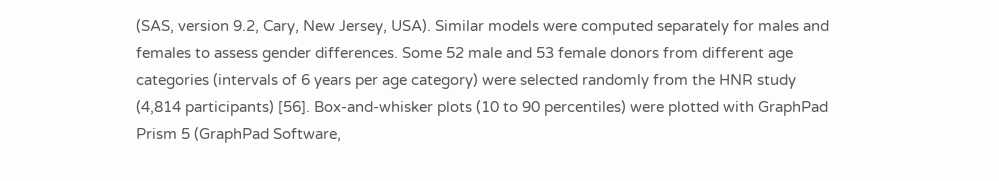(SAS, version 9.2, Cary, New Jersey, USA). Similar models were computed separately for males and females to assess gender differences. Some 52 male and 53 female donors from different age categories (intervals of 6 years per age category) were selected randomly from the HNR study (4,814 participants) [56]. Box-and-whisker plots (10 to 90 percentiles) were plotted with GraphPad Prism 5 (GraphPad Software,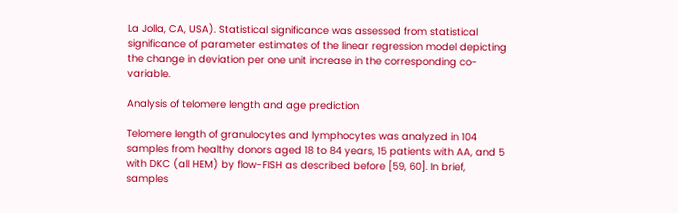La Jolla, CA, USA). Statistical significance was assessed from statistical significance of parameter estimates of the linear regression model depicting the change in deviation per one unit increase in the corresponding co-variable.

Analysis of telomere length and age prediction

Telomere length of granulocytes and lymphocytes was analyzed in 104 samples from healthy donors aged 18 to 84 years, 15 patients with AA, and 5 with DKC (all HEM) by flow-FISH as described before [59, 60]. In brief, samples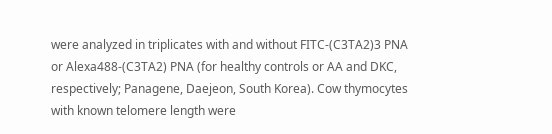were analyzed in triplicates with and without FITC-(C3TA2)3 PNA or Alexa488-(C3TA2) PNA (for healthy controls or AA and DKC, respectively; Panagene, Daejeon, South Korea). Cow thymocytes with known telomere length were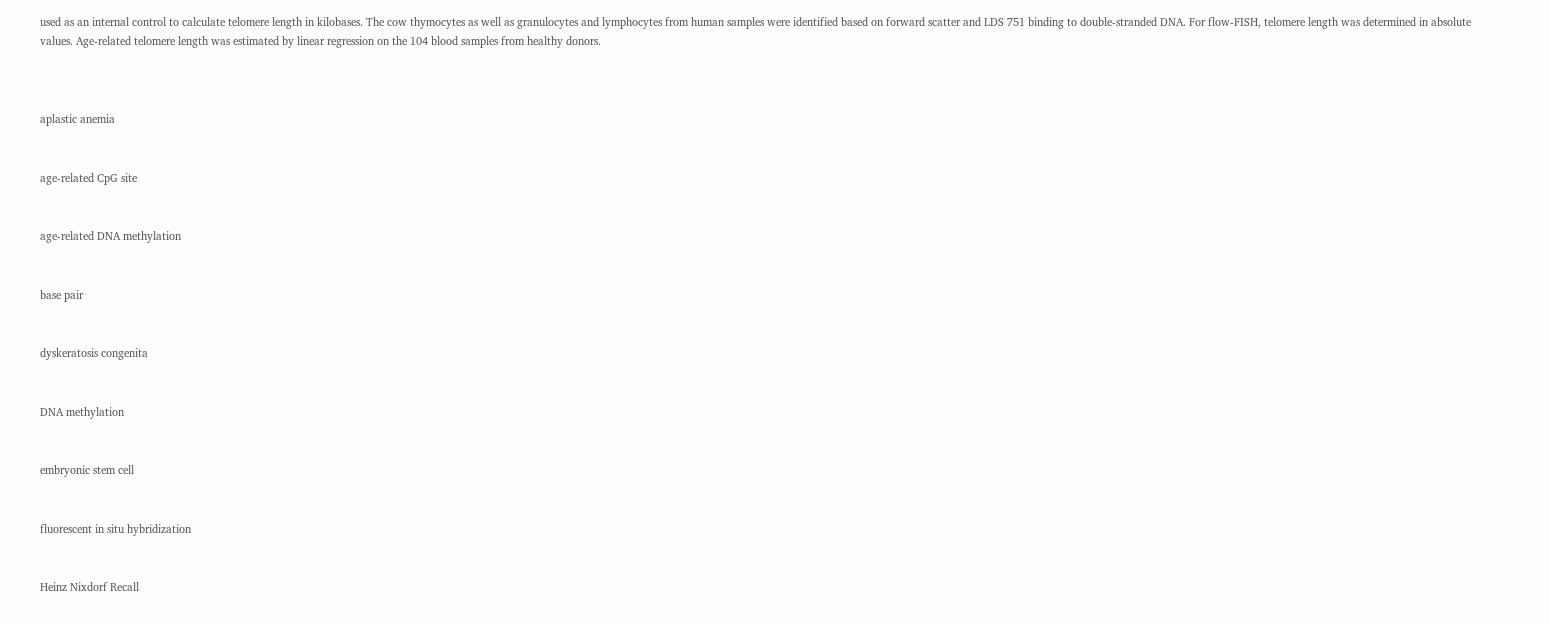used as an internal control to calculate telomere length in kilobases. The cow thymocytes as well as granulocytes and lymphocytes from human samples were identified based on forward scatter and LDS 751 binding to double-stranded DNA. For flow-FISH, telomere length was determined in absolute values. Age-related telomere length was estimated by linear regression on the 104 blood samples from healthy donors.



aplastic anemia


age-related CpG site


age-related DNA methylation


base pair


dyskeratosis congenita


DNA methylation


embryonic stem cell


fluorescent in situ hybridization


Heinz Nixdorf Recall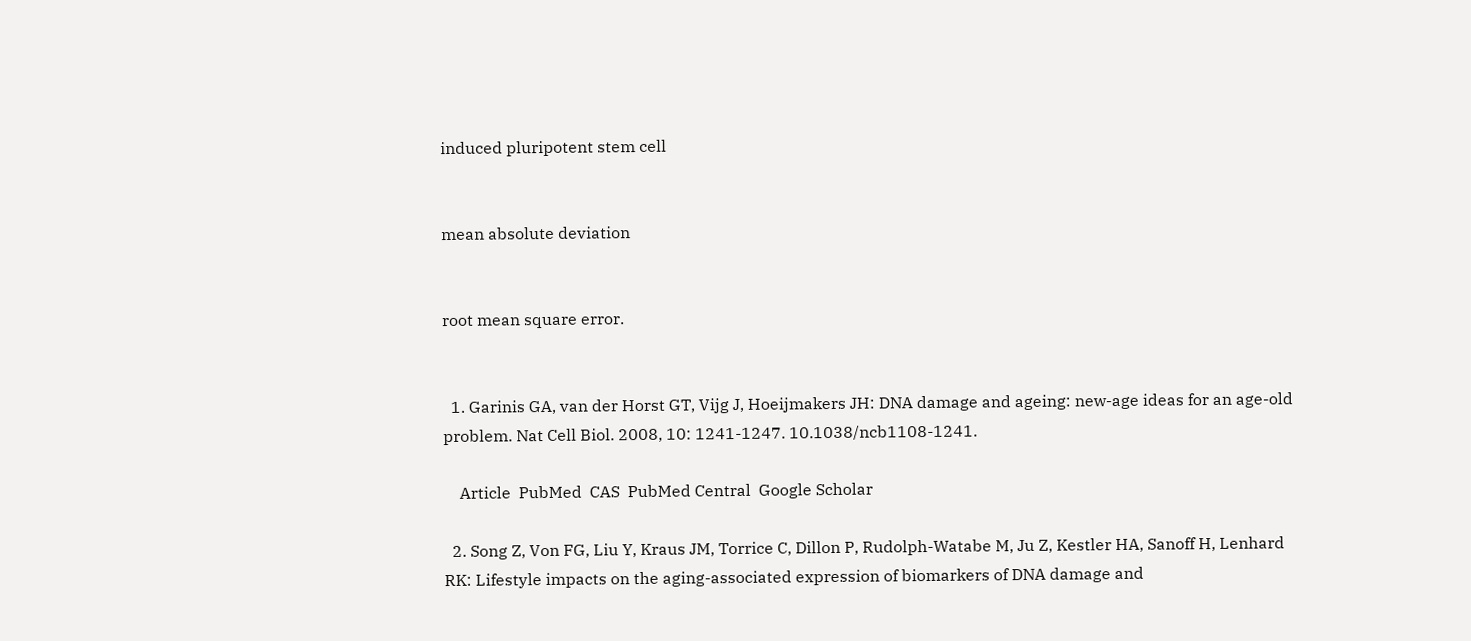induced pluripotent stem cell


mean absolute deviation


root mean square error.


  1. Garinis GA, van der Horst GT, Vijg J, Hoeijmakers JH: DNA damage and ageing: new-age ideas for an age-old problem. Nat Cell Biol. 2008, 10: 1241-1247. 10.1038/ncb1108-1241.

    Article  PubMed  CAS  PubMed Central  Google Scholar

  2. Song Z, Von FG, Liu Y, Kraus JM, Torrice C, Dillon P, Rudolph-Watabe M, Ju Z, Kestler HA, Sanoff H, Lenhard RK: Lifestyle impacts on the aging-associated expression of biomarkers of DNA damage and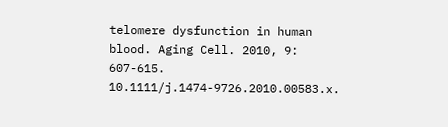telomere dysfunction in human blood. Aging Cell. 2010, 9: 607-615. 10.1111/j.1474-9726.2010.00583.x.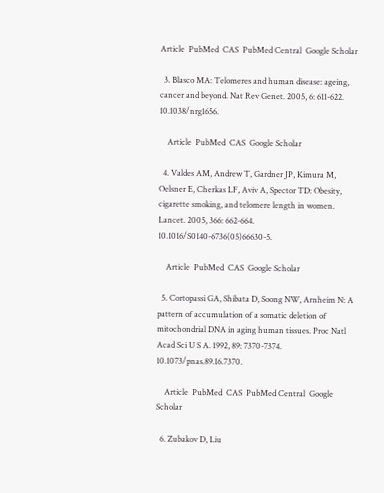Article  PubMed  CAS  PubMed Central  Google Scholar

  3. Blasco MA: Telomeres and human disease: ageing, cancer and beyond. Nat Rev Genet. 2005, 6: 611-622. 10.1038/nrg1656.

    Article  PubMed  CAS  Google Scholar

  4. Valdes AM, Andrew T, Gardner JP, Kimura M, Oelsner E, Cherkas LF, Aviv A, Spector TD: Obesity, cigarette smoking, and telomere length in women. Lancet. 2005, 366: 662-664. 10.1016/S0140-6736(05)66630-5.

    Article  PubMed  CAS  Google Scholar

  5. Cortopassi GA, Shibata D, Soong NW, Arnheim N: A pattern of accumulation of a somatic deletion of mitochondrial DNA in aging human tissues. Proc Natl Acad Sci U S A. 1992, 89: 7370-7374. 10.1073/pnas.89.16.7370.

    Article  PubMed  CAS  PubMed Central  Google Scholar

  6. Zubakov D, Liu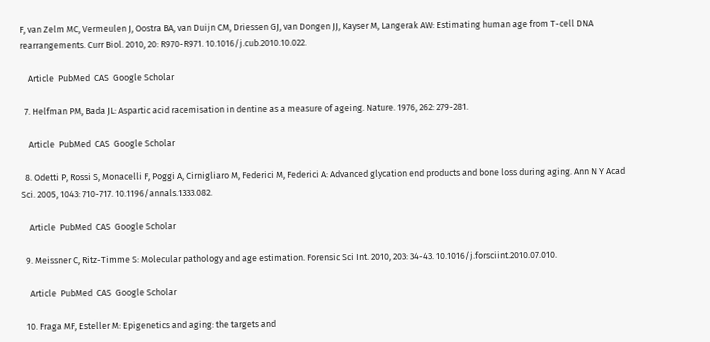F, van Zelm MC, Vermeulen J, Oostra BA, van Duijn CM, Driessen GJ, van Dongen JJ, Kayser M, Langerak AW: Estimating human age from T-cell DNA rearrangements. Curr Biol. 2010, 20: R970-R971. 10.1016/j.cub.2010.10.022.

    Article  PubMed  CAS  Google Scholar

  7. Helfman PM, Bada JL: Aspartic acid racemisation in dentine as a measure of ageing. Nature. 1976, 262: 279-281.

    Article  PubMed  CAS  Google Scholar

  8. Odetti P, Rossi S, Monacelli F, Poggi A, Cirnigliaro M, Federici M, Federici A: Advanced glycation end products and bone loss during aging. Ann N Y Acad Sci. 2005, 1043: 710-717. 10.1196/annals.1333.082.

    Article  PubMed  CAS  Google Scholar

  9. Meissner C, Ritz-Timme S: Molecular pathology and age estimation. Forensic Sci Int. 2010, 203: 34-43. 10.1016/j.forsciint.2010.07.010.

    Article  PubMed  CAS  Google Scholar

  10. Fraga MF, Esteller M: Epigenetics and aging: the targets and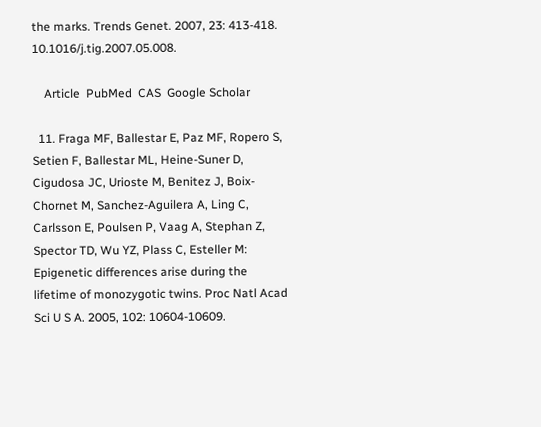the marks. Trends Genet. 2007, 23: 413-418. 10.1016/j.tig.2007.05.008.

    Article  PubMed  CAS  Google Scholar

  11. Fraga MF, Ballestar E, Paz MF, Ropero S, Setien F, Ballestar ML, Heine-Suner D, Cigudosa JC, Urioste M, Benitez J, Boix-Chornet M, Sanchez-Aguilera A, Ling C, Carlsson E, Poulsen P, Vaag A, Stephan Z, Spector TD, Wu YZ, Plass C, Esteller M: Epigenetic differences arise during the lifetime of monozygotic twins. Proc Natl Acad Sci U S A. 2005, 102: 10604-10609.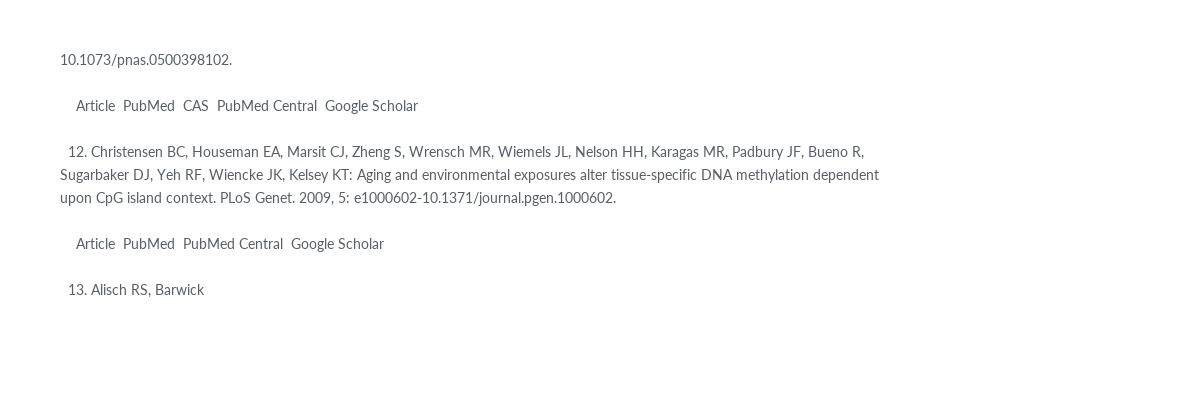10.1073/pnas.0500398102.

    Article  PubMed  CAS  PubMed Central  Google Scholar

  12. Christensen BC, Houseman EA, Marsit CJ, Zheng S, Wrensch MR, Wiemels JL, Nelson HH, Karagas MR, Padbury JF, Bueno R, Sugarbaker DJ, Yeh RF, Wiencke JK, Kelsey KT: Aging and environmental exposures alter tissue-specific DNA methylation dependent upon CpG island context. PLoS Genet. 2009, 5: e1000602-10.1371/journal.pgen.1000602.

    Article  PubMed  PubMed Central  Google Scholar

  13. Alisch RS, Barwick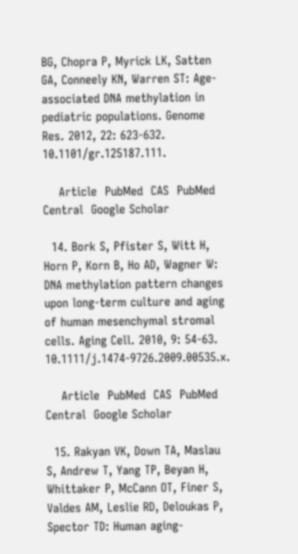BG, Chopra P, Myrick LK, Satten GA, Conneely KN, Warren ST: Age-associated DNA methylation in pediatric populations. Genome Res. 2012, 22: 623-632. 10.1101/gr.125187.111.

    Article  PubMed  CAS  PubMed Central  Google Scholar

  14. Bork S, Pfister S, Witt H, Horn P, Korn B, Ho AD, Wagner W: DNA methylation pattern changes upon long-term culture and aging of human mesenchymal stromal cells. Aging Cell. 2010, 9: 54-63. 10.1111/j.1474-9726.2009.00535.x.

    Article  PubMed  CAS  PubMed Central  Google Scholar

  15. Rakyan VK, Down TA, Maslau S, Andrew T, Yang TP, Beyan H, Whittaker P, McCann OT, Finer S, Valdes AM, Leslie RD, Deloukas P, Spector TD: Human aging-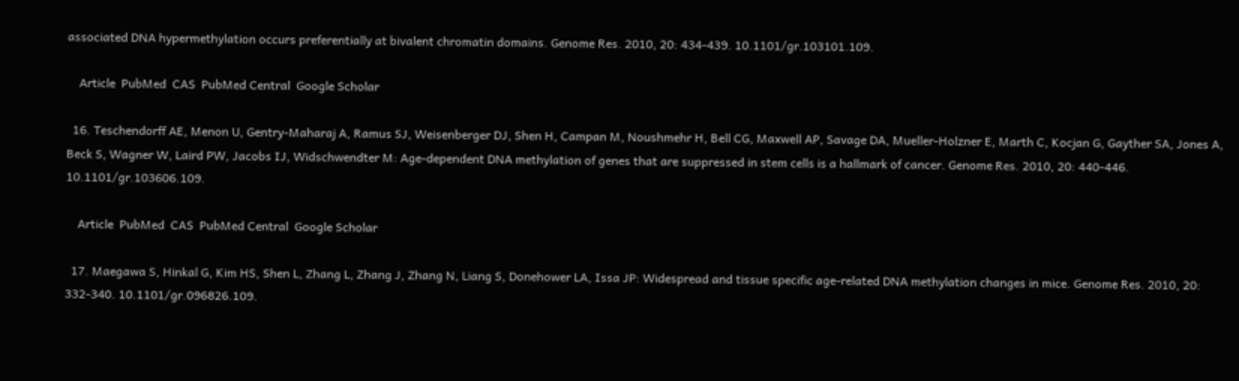associated DNA hypermethylation occurs preferentially at bivalent chromatin domains. Genome Res. 2010, 20: 434-439. 10.1101/gr.103101.109.

    Article  PubMed  CAS  PubMed Central  Google Scholar

  16. Teschendorff AE, Menon U, Gentry-Maharaj A, Ramus SJ, Weisenberger DJ, Shen H, Campan M, Noushmehr H, Bell CG, Maxwell AP, Savage DA, Mueller-Holzner E, Marth C, Kocjan G, Gayther SA, Jones A, Beck S, Wagner W, Laird PW, Jacobs IJ, Widschwendter M: Age-dependent DNA methylation of genes that are suppressed in stem cells is a hallmark of cancer. Genome Res. 2010, 20: 440-446. 10.1101/gr.103606.109.

    Article  PubMed  CAS  PubMed Central  Google Scholar

  17. Maegawa S, Hinkal G, Kim HS, Shen L, Zhang L, Zhang J, Zhang N, Liang S, Donehower LA, Issa JP: Widespread and tissue specific age-related DNA methylation changes in mice. Genome Res. 2010, 20: 332-340. 10.1101/gr.096826.109.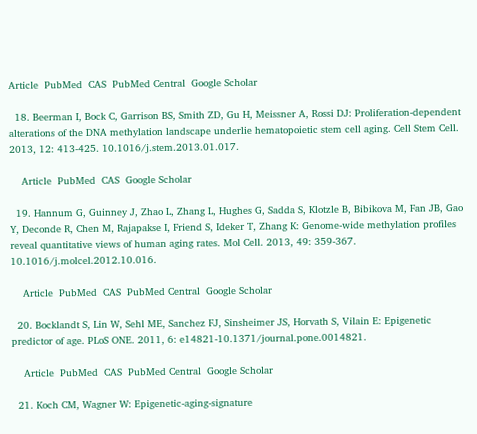Article  PubMed  CAS  PubMed Central  Google Scholar

  18. Beerman I, Bock C, Garrison BS, Smith ZD, Gu H, Meissner A, Rossi DJ: Proliferation-dependent alterations of the DNA methylation landscape underlie hematopoietic stem cell aging. Cell Stem Cell. 2013, 12: 413-425. 10.1016/j.stem.2013.01.017.

    Article  PubMed  CAS  Google Scholar

  19. Hannum G, Guinney J, Zhao L, Zhang L, Hughes G, Sadda S, Klotzle B, Bibikova M, Fan JB, Gao Y, Deconde R, Chen M, Rajapakse I, Friend S, Ideker T, Zhang K: Genome-wide methylation profiles reveal quantitative views of human aging rates. Mol Cell. 2013, 49: 359-367. 10.1016/j.molcel.2012.10.016.

    Article  PubMed  CAS  PubMed Central  Google Scholar

  20. Bocklandt S, Lin W, Sehl ME, Sanchez FJ, Sinsheimer JS, Horvath S, Vilain E: Epigenetic predictor of age. PLoS ONE. 2011, 6: e14821-10.1371/journal.pone.0014821.

    Article  PubMed  CAS  PubMed Central  Google Scholar

  21. Koch CM, Wagner W: Epigenetic-aging-signature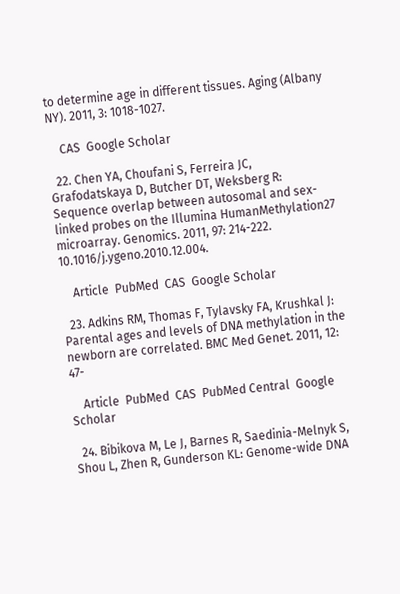to determine age in different tissues. Aging (Albany NY). 2011, 3: 1018-1027.

    CAS  Google Scholar

  22. Chen YA, Choufani S, Ferreira JC, Grafodatskaya D, Butcher DT, Weksberg R: Sequence overlap between autosomal and sex-linked probes on the Illumina HumanMethylation27 microarray. Genomics. 2011, 97: 214-222. 10.1016/j.ygeno.2010.12.004.

    Article  PubMed  CAS  Google Scholar

  23. Adkins RM, Thomas F, Tylavsky FA, Krushkal J: Parental ages and levels of DNA methylation in the newborn are correlated. BMC Med Genet. 2011, 12: 47-

    Article  PubMed  CAS  PubMed Central  Google Scholar

  24. Bibikova M, Le J, Barnes R, Saedinia-Melnyk S, Shou L, Zhen R, Gunderson KL: Genome-wide DNA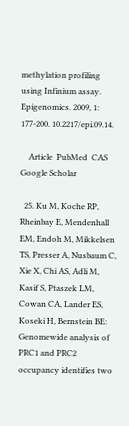methylation profiling using Infinium assay. Epigenomics. 2009, 1: 177-200. 10.2217/epi.09.14.

    Article  PubMed  CAS  Google Scholar

  25. Ku M, Koche RP, Rheinbay E, Mendenhall EM, Endoh M, Mikkelsen TS, Presser A, Nusbaum C, Xie X, Chi AS, Adli M, Kasif S, Ptaszek LM, Cowan CA, Lander ES, Koseki H, Bernstein BE: Genomewide analysis of PRC1 and PRC2 occupancy identifies two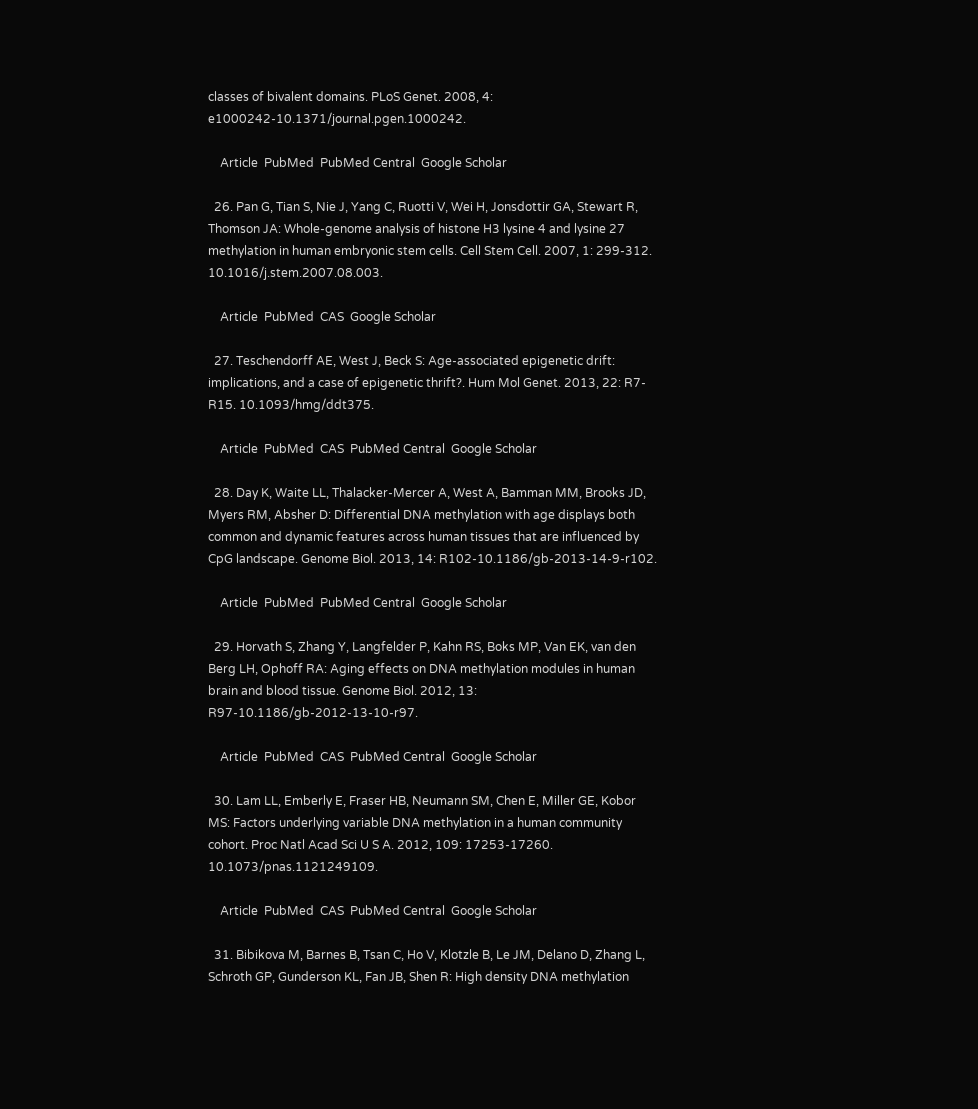classes of bivalent domains. PLoS Genet. 2008, 4: e1000242-10.1371/journal.pgen.1000242.

    Article  PubMed  PubMed Central  Google Scholar

  26. Pan G, Tian S, Nie J, Yang C, Ruotti V, Wei H, Jonsdottir GA, Stewart R, Thomson JA: Whole-genome analysis of histone H3 lysine 4 and lysine 27 methylation in human embryonic stem cells. Cell Stem Cell. 2007, 1: 299-312. 10.1016/j.stem.2007.08.003.

    Article  PubMed  CAS  Google Scholar

  27. Teschendorff AE, West J, Beck S: Age-associated epigenetic drift: implications, and a case of epigenetic thrift?. Hum Mol Genet. 2013, 22: R7-R15. 10.1093/hmg/ddt375.

    Article  PubMed  CAS  PubMed Central  Google Scholar

  28. Day K, Waite LL, Thalacker-Mercer A, West A, Bamman MM, Brooks JD, Myers RM, Absher D: Differential DNA methylation with age displays both common and dynamic features across human tissues that are influenced by CpG landscape. Genome Biol. 2013, 14: R102-10.1186/gb-2013-14-9-r102.

    Article  PubMed  PubMed Central  Google Scholar

  29. Horvath S, Zhang Y, Langfelder P, Kahn RS, Boks MP, Van EK, van den Berg LH, Ophoff RA: Aging effects on DNA methylation modules in human brain and blood tissue. Genome Biol. 2012, 13: R97-10.1186/gb-2012-13-10-r97.

    Article  PubMed  CAS  PubMed Central  Google Scholar

  30. Lam LL, Emberly E, Fraser HB, Neumann SM, Chen E, Miller GE, Kobor MS: Factors underlying variable DNA methylation in a human community cohort. Proc Natl Acad Sci U S A. 2012, 109: 17253-17260. 10.1073/pnas.1121249109.

    Article  PubMed  CAS  PubMed Central  Google Scholar

  31. Bibikova M, Barnes B, Tsan C, Ho V, Klotzle B, Le JM, Delano D, Zhang L, Schroth GP, Gunderson KL, Fan JB, Shen R: High density DNA methylation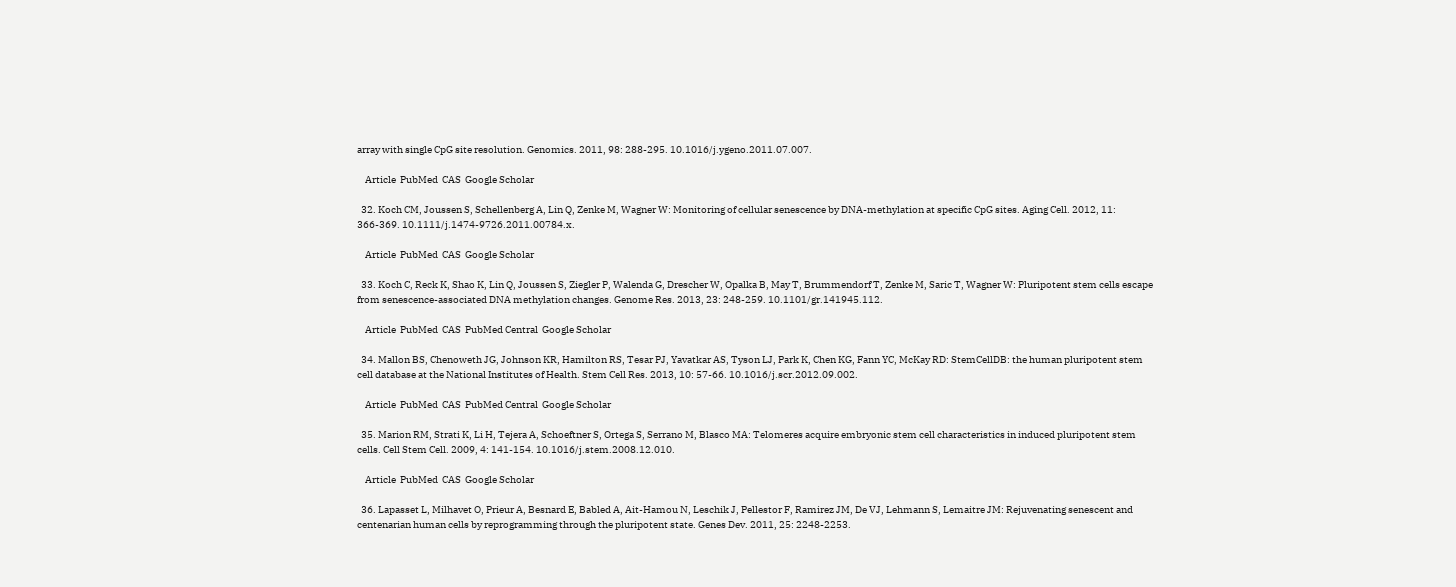array with single CpG site resolution. Genomics. 2011, 98: 288-295. 10.1016/j.ygeno.2011.07.007.

    Article  PubMed  CAS  Google Scholar

  32. Koch CM, Joussen S, Schellenberg A, Lin Q, Zenke M, Wagner W: Monitoring of cellular senescence by DNA-methylation at specific CpG sites. Aging Cell. 2012, 11: 366-369. 10.1111/j.1474-9726.2011.00784.x.

    Article  PubMed  CAS  Google Scholar

  33. Koch C, Reck K, Shao K, Lin Q, Joussen S, Ziegler P, Walenda G, Drescher W, Opalka B, May T, Brummendorf T, Zenke M, Saric T, Wagner W: Pluripotent stem cells escape from senescence-associated DNA methylation changes. Genome Res. 2013, 23: 248-259. 10.1101/gr.141945.112.

    Article  PubMed  CAS  PubMed Central  Google Scholar

  34. Mallon BS, Chenoweth JG, Johnson KR, Hamilton RS, Tesar PJ, Yavatkar AS, Tyson LJ, Park K, Chen KG, Fann YC, McKay RD: StemCellDB: the human pluripotent stem cell database at the National Institutes of Health. Stem Cell Res. 2013, 10: 57-66. 10.1016/j.scr.2012.09.002.

    Article  PubMed  CAS  PubMed Central  Google Scholar

  35. Marion RM, Strati K, Li H, Tejera A, Schoeftner S, Ortega S, Serrano M, Blasco MA: Telomeres acquire embryonic stem cell characteristics in induced pluripotent stem cells. Cell Stem Cell. 2009, 4: 141-154. 10.1016/j.stem.2008.12.010.

    Article  PubMed  CAS  Google Scholar

  36. Lapasset L, Milhavet O, Prieur A, Besnard E, Babled A, Ait-Hamou N, Leschik J, Pellestor F, Ramirez JM, De VJ, Lehmann S, Lemaitre JM: Rejuvenating senescent and centenarian human cells by reprogramming through the pluripotent state. Genes Dev. 2011, 25: 2248-2253.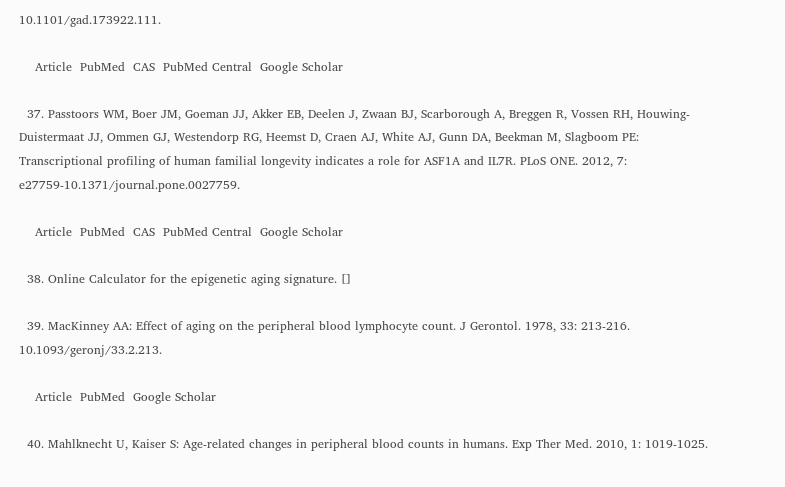10.1101/gad.173922.111.

    Article  PubMed  CAS  PubMed Central  Google Scholar

  37. Passtoors WM, Boer JM, Goeman JJ, Akker EB, Deelen J, Zwaan BJ, Scarborough A, Breggen R, Vossen RH, Houwing-Duistermaat JJ, Ommen GJ, Westendorp RG, Heemst D, Craen AJ, White AJ, Gunn DA, Beekman M, Slagboom PE: Transcriptional profiling of human familial longevity indicates a role for ASF1A and IL7R. PLoS ONE. 2012, 7: e27759-10.1371/journal.pone.0027759.

    Article  PubMed  CAS  PubMed Central  Google Scholar

  38. Online Calculator for the epigenetic aging signature. []

  39. MacKinney AA: Effect of aging on the peripheral blood lymphocyte count. J Gerontol. 1978, 33: 213-216. 10.1093/geronj/33.2.213.

    Article  PubMed  Google Scholar

  40. Mahlknecht U, Kaiser S: Age-related changes in peripheral blood counts in humans. Exp Ther Med. 2010, 1: 1019-1025.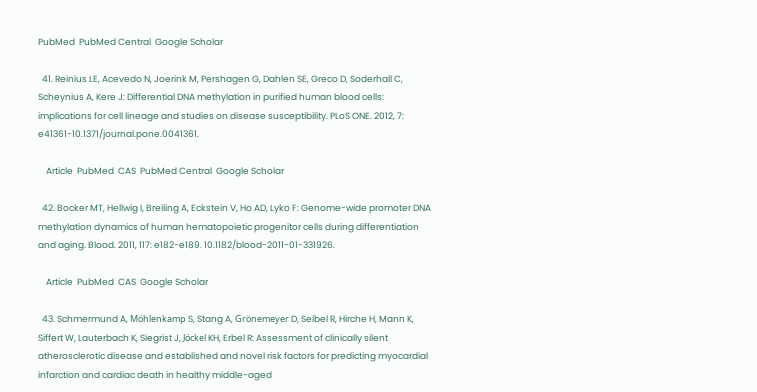PubMed  PubMed Central  Google Scholar

  41. Reinius LE, Acevedo N, Joerink M, Pershagen G, Dahlen SE, Greco D, Soderhall C, Scheynius A, Kere J: Differential DNA methylation in purified human blood cells: implications for cell lineage and studies on disease susceptibility. PLoS ONE. 2012, 7: e41361-10.1371/journal.pone.0041361.

    Article  PubMed  CAS  PubMed Central  Google Scholar

  42. Bocker MT, Hellwig I, Breiling A, Eckstein V, Ho AD, Lyko F: Genome-wide promoter DNA methylation dynamics of human hematopoietic progenitor cells during differentiation and aging. Blood. 2011, 117: e182-e189. 10.1182/blood-2011-01-331926.

    Article  PubMed  CAS  Google Scholar

  43. Schmermund A, Möhlenkamp S, Stang A, Grönemeyer D, Seibel R, Hirche H, Mann K, Siffert W, Lauterbach K, Siegrist J, Jöckel KH, Erbel R: Assessment of clinically silent atherosclerotic disease and established and novel risk factors for predicting myocardial infarction and cardiac death in healthy middle-aged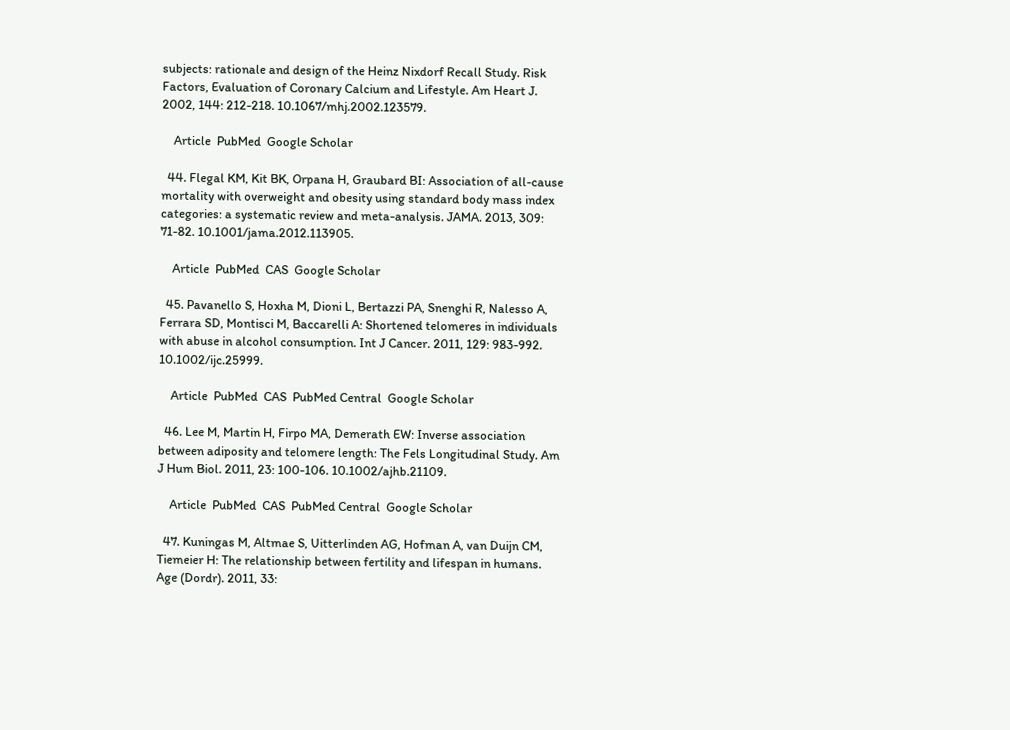subjects: rationale and design of the Heinz Nixdorf Recall Study. Risk Factors, Evaluation of Coronary Calcium and Lifestyle. Am Heart J. 2002, 144: 212-218. 10.1067/mhj.2002.123579.

    Article  PubMed  Google Scholar

  44. Flegal KM, Kit BK, Orpana H, Graubard BI: Association of all-cause mortality with overweight and obesity using standard body mass index categories: a systematic review and meta-analysis. JAMA. 2013, 309: 71-82. 10.1001/jama.2012.113905.

    Article  PubMed  CAS  Google Scholar

  45. Pavanello S, Hoxha M, Dioni L, Bertazzi PA, Snenghi R, Nalesso A, Ferrara SD, Montisci M, Baccarelli A: Shortened telomeres in individuals with abuse in alcohol consumption. Int J Cancer. 2011, 129: 983-992. 10.1002/ijc.25999.

    Article  PubMed  CAS  PubMed Central  Google Scholar

  46. Lee M, Martin H, Firpo MA, Demerath EW: Inverse association between adiposity and telomere length: The Fels Longitudinal Study. Am J Hum Biol. 2011, 23: 100-106. 10.1002/ajhb.21109.

    Article  PubMed  CAS  PubMed Central  Google Scholar

  47. Kuningas M, Altmae S, Uitterlinden AG, Hofman A, van Duijn CM, Tiemeier H: The relationship between fertility and lifespan in humans. Age (Dordr). 2011, 33: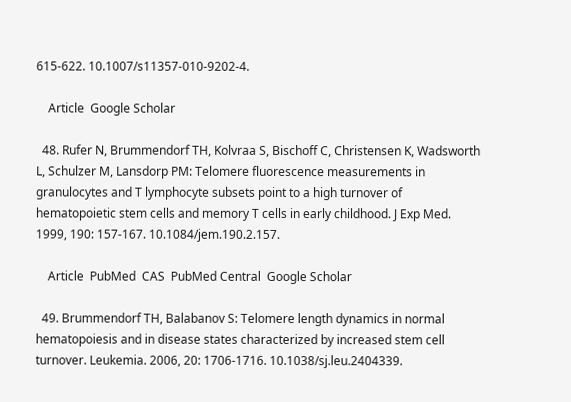615-622. 10.1007/s11357-010-9202-4.

    Article  Google Scholar

  48. Rufer N, Brummendorf TH, Kolvraa S, Bischoff C, Christensen K, Wadsworth L, Schulzer M, Lansdorp PM: Telomere fluorescence measurements in granulocytes and T lymphocyte subsets point to a high turnover of hematopoietic stem cells and memory T cells in early childhood. J Exp Med. 1999, 190: 157-167. 10.1084/jem.190.2.157.

    Article  PubMed  CAS  PubMed Central  Google Scholar

  49. Brummendorf TH, Balabanov S: Telomere length dynamics in normal hematopoiesis and in disease states characterized by increased stem cell turnover. Leukemia. 2006, 20: 1706-1716. 10.1038/sj.leu.2404339.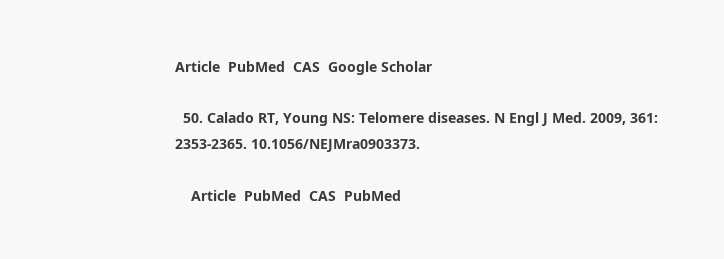Article  PubMed  CAS  Google Scholar

  50. Calado RT, Young NS: Telomere diseases. N Engl J Med. 2009, 361: 2353-2365. 10.1056/NEJMra0903373.

    Article  PubMed  CAS  PubMed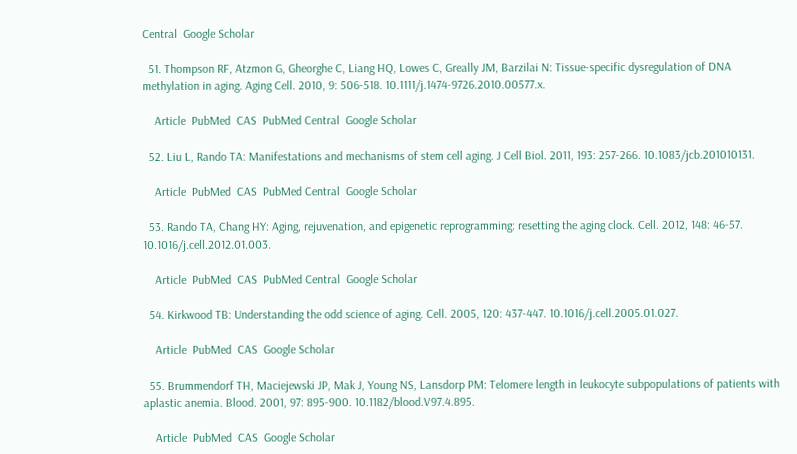Central  Google Scholar

  51. Thompson RF, Atzmon G, Gheorghe C, Liang HQ, Lowes C, Greally JM, Barzilai N: Tissue-specific dysregulation of DNA methylation in aging. Aging Cell. 2010, 9: 506-518. 10.1111/j.1474-9726.2010.00577.x.

    Article  PubMed  CAS  PubMed Central  Google Scholar

  52. Liu L, Rando TA: Manifestations and mechanisms of stem cell aging. J Cell Biol. 2011, 193: 257-266. 10.1083/jcb.201010131.

    Article  PubMed  CAS  PubMed Central  Google Scholar

  53. Rando TA, Chang HY: Aging, rejuvenation, and epigenetic reprogramming: resetting the aging clock. Cell. 2012, 148: 46-57. 10.1016/j.cell.2012.01.003.

    Article  PubMed  CAS  PubMed Central  Google Scholar

  54. Kirkwood TB: Understanding the odd science of aging. Cell. 2005, 120: 437-447. 10.1016/j.cell.2005.01.027.

    Article  PubMed  CAS  Google Scholar

  55. Brummendorf TH, Maciejewski JP, Mak J, Young NS, Lansdorp PM: Telomere length in leukocyte subpopulations of patients with aplastic anemia. Blood. 2001, 97: 895-900. 10.1182/blood.V97.4.895.

    Article  PubMed  CAS  Google Scholar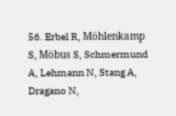56. Erbel R, Möhlenkamp S, Möbus S, Schmermund A, Lehmann N, Stang A, Dragano N,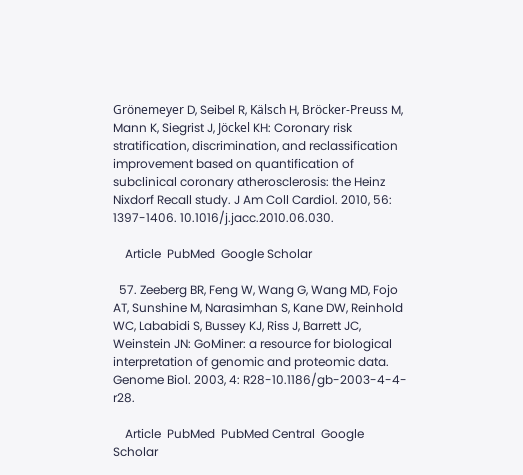Grönemeyer D, Seibel R, Kälsch H, Bröcker-Preuss M, Mann K, Siegrist J, Jöckel KH: Coronary risk stratification, discrimination, and reclassification improvement based on quantification of subclinical coronary atherosclerosis: the Heinz Nixdorf Recall study. J Am Coll Cardiol. 2010, 56: 1397-1406. 10.1016/j.jacc.2010.06.030.

    Article  PubMed  Google Scholar

  57. Zeeberg BR, Feng W, Wang G, Wang MD, Fojo AT, Sunshine M, Narasimhan S, Kane DW, Reinhold WC, Lababidi S, Bussey KJ, Riss J, Barrett JC, Weinstein JN: GoMiner: a resource for biological interpretation of genomic and proteomic data. Genome Biol. 2003, 4: R28-10.1186/gb-2003-4-4-r28.

    Article  PubMed  PubMed Central  Google Scholar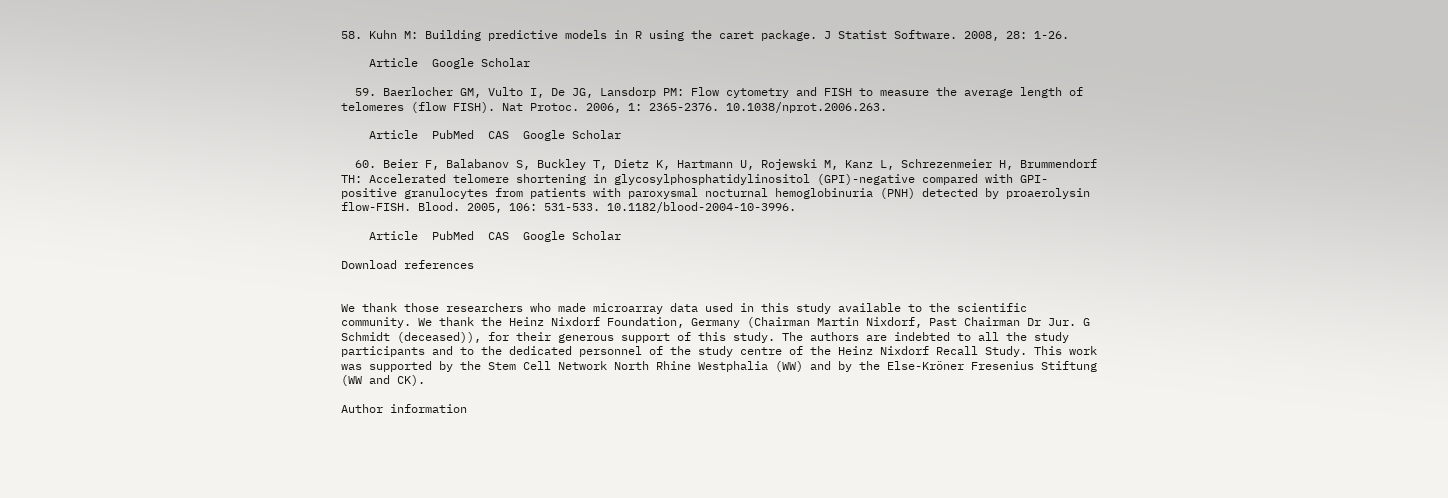58. Kuhn M: Building predictive models in R using the caret package. J Statist Software. 2008, 28: 1-26.

    Article  Google Scholar

  59. Baerlocher GM, Vulto I, De JG, Lansdorp PM: Flow cytometry and FISH to measure the average length of telomeres (flow FISH). Nat Protoc. 2006, 1: 2365-2376. 10.1038/nprot.2006.263.

    Article  PubMed  CAS  Google Scholar

  60. Beier F, Balabanov S, Buckley T, Dietz K, Hartmann U, Rojewski M, Kanz L, Schrezenmeier H, Brummendorf TH: Accelerated telomere shortening in glycosylphosphatidylinositol (GPI)-negative compared with GPI-positive granulocytes from patients with paroxysmal nocturnal hemoglobinuria (PNH) detected by proaerolysin flow-FISH. Blood. 2005, 106: 531-533. 10.1182/blood-2004-10-3996.

    Article  PubMed  CAS  Google Scholar

Download references


We thank those researchers who made microarray data used in this study available to the scientific community. We thank the Heinz Nixdorf Foundation, Germany (Chairman Martin Nixdorf, Past Chairman Dr Jur. G Schmidt (deceased)), for their generous support of this study. The authors are indebted to all the study participants and to the dedicated personnel of the study centre of the Heinz Nixdorf Recall Study. This work was supported by the Stem Cell Network North Rhine Westphalia (WW) and by the Else-Kröner Fresenius Stiftung (WW and CK).

Author information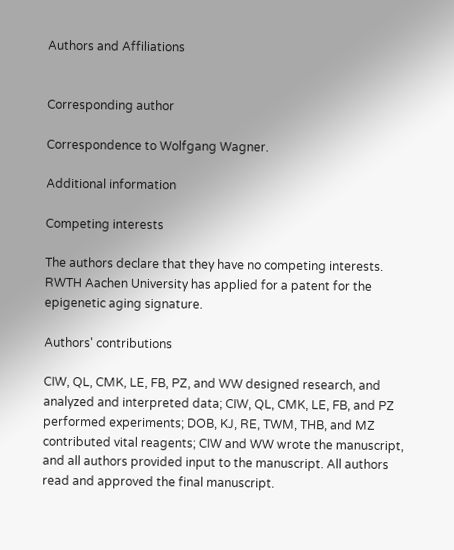Authors and Affiliations


Corresponding author

Correspondence to Wolfgang Wagner.

Additional information

Competing interests

The authors declare that they have no competing interests. RWTH Aachen University has applied for a patent for the epigenetic aging signature.

Authors' contributions

CIW, QL, CMK, LE, FB, PZ, and WW designed research, and analyzed and interpreted data; CIW, QL, CMK, LE, FB, and PZ performed experiments; DOB, KJ, RE, TWM, THB, and MZ contributed vital reagents; CIW and WW wrote the manuscript, and all authors provided input to the manuscript. All authors read and approved the final manuscript.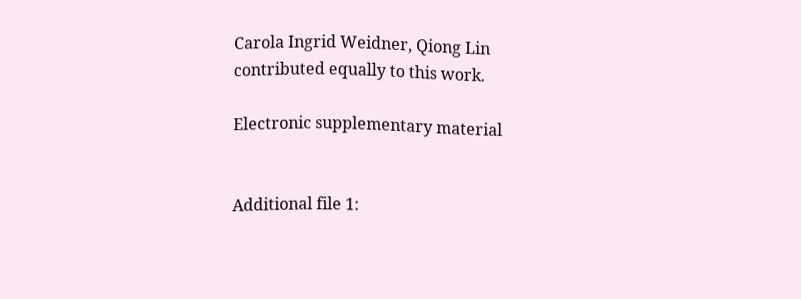Carola Ingrid Weidner, Qiong Lin contributed equally to this work.

Electronic supplementary material


Additional file 1: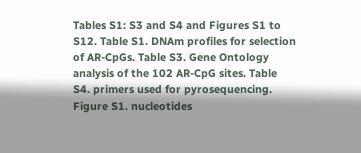Tables S1: S3 and S4 and Figures S1 to S12. Table S1. DNAm profiles for selection of AR-CpGs. Table S3. Gene Ontology analysis of the 102 AR-CpG sites. Table S4. primers used for pyrosequencing. Figure S1. nucleotides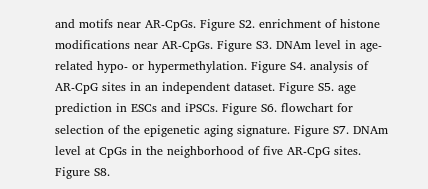and motifs near AR-CpGs. Figure S2. enrichment of histone modifications near AR-CpGs. Figure S3. DNAm level in age-related hypo- or hypermethylation. Figure S4. analysis of AR-CpG sites in an independent dataset. Figure S5. age prediction in ESCs and iPSCs. Figure S6. flowchart for selection of the epigenetic aging signature. Figure S7. DNAm level at CpGs in the neighborhood of five AR-CpG sites. Figure S8.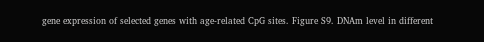gene expression of selected genes with age-related CpG sites. Figure S9. DNAm level in different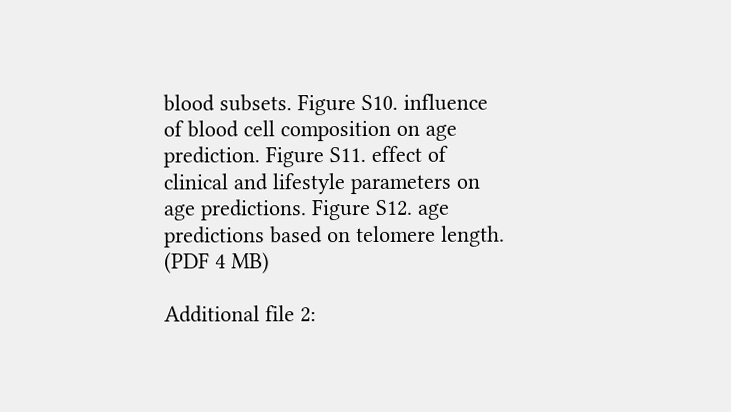blood subsets. Figure S10. influence of blood cell composition on age prediction. Figure S11. effect of clinical and lifestyle parameters on age predictions. Figure S12. age predictions based on telomere length. (PDF 4 MB)

Additional file 2: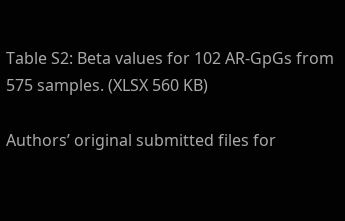Table S2: Beta values for 102 AR-GpGs from 575 samples. (XLSX 560 KB)

Authors’ original submitted files for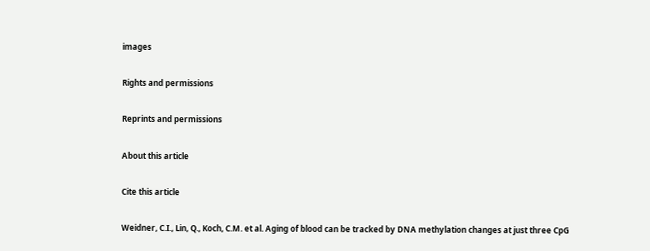images

Rights and permissions

Reprints and permissions

About this article

Cite this article

Weidner, C.I., Lin, Q., Koch, C.M. et al. Aging of blood can be tracked by DNA methylation changes at just three CpG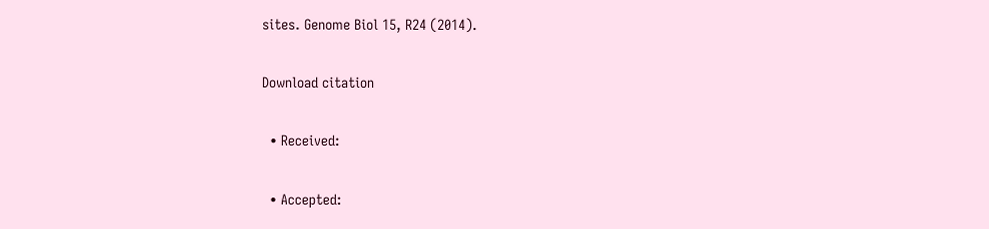sites. Genome Biol 15, R24 (2014).

Download citation

  • Received:

  • Accepted: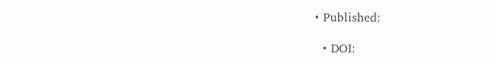• Published:

  • DOI: